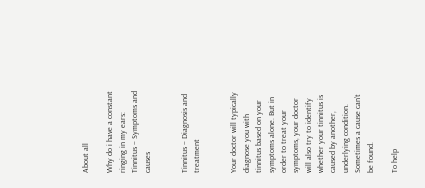About all

Why do i have a constant ringing in my ears: Tinnitus – Symptoms and causes


Tinnitus – Diagnosis and treatment


Your doctor will typically diagnose you with tinnitus based on your symptoms alone. But in order to treat your symptoms, your doctor will also try to identify whether your tinnitus is caused by another, underlying condition. Sometimes a cause can’t be found.

To help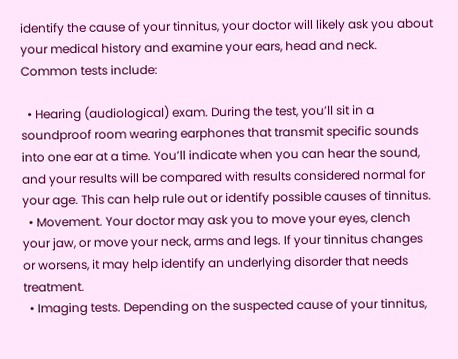identify the cause of your tinnitus, your doctor will likely ask you about your medical history and examine your ears, head and neck. Common tests include:

  • Hearing (audiological) exam. During the test, you’ll sit in a soundproof room wearing earphones that transmit specific sounds into one ear at a time. You’ll indicate when you can hear the sound, and your results will be compared with results considered normal for your age. This can help rule out or identify possible causes of tinnitus.
  • Movement. Your doctor may ask you to move your eyes, clench your jaw, or move your neck, arms and legs. If your tinnitus changes or worsens, it may help identify an underlying disorder that needs treatment.
  • Imaging tests. Depending on the suspected cause of your tinnitus,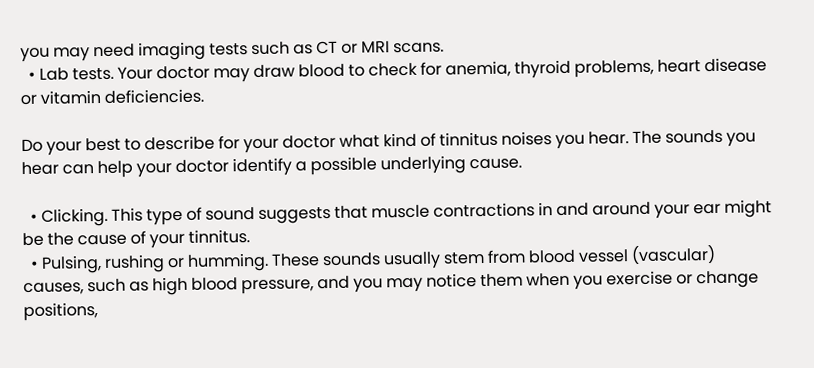you may need imaging tests such as CT or MRI scans.
  • Lab tests. Your doctor may draw blood to check for anemia, thyroid problems, heart disease or vitamin deficiencies.

Do your best to describe for your doctor what kind of tinnitus noises you hear. The sounds you hear can help your doctor identify a possible underlying cause.

  • Clicking. This type of sound suggests that muscle contractions in and around your ear might be the cause of your tinnitus.
  • Pulsing, rushing or humming. These sounds usually stem from blood vessel (vascular) causes, such as high blood pressure, and you may notice them when you exercise or change positions,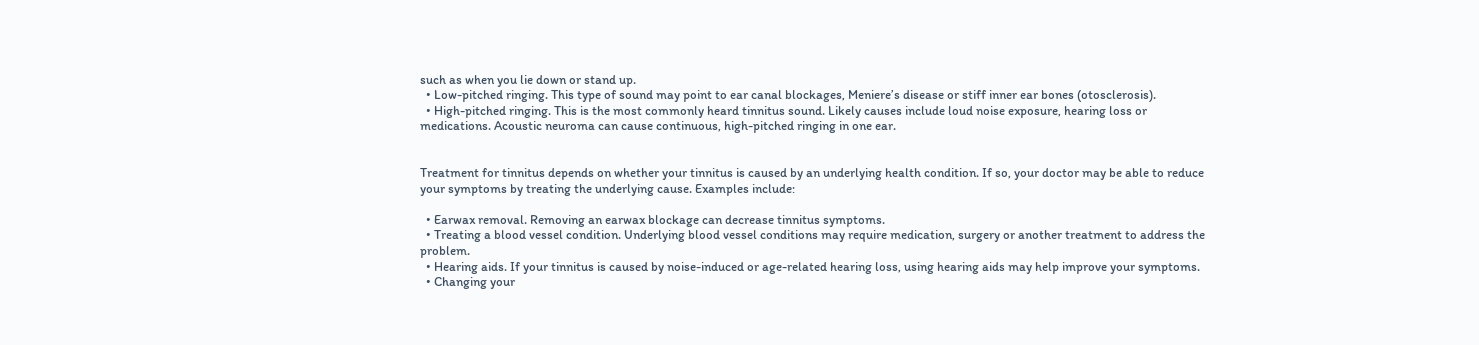such as when you lie down or stand up.
  • Low-pitched ringing. This type of sound may point to ear canal blockages, Meniere’s disease or stiff inner ear bones (otosclerosis).
  • High-pitched ringing. This is the most commonly heard tinnitus sound. Likely causes include loud noise exposure, hearing loss or medications. Acoustic neuroma can cause continuous, high-pitched ringing in one ear.


Treatment for tinnitus depends on whether your tinnitus is caused by an underlying health condition. If so, your doctor may be able to reduce your symptoms by treating the underlying cause. Examples include:

  • Earwax removal. Removing an earwax blockage can decrease tinnitus symptoms.
  • Treating a blood vessel condition. Underlying blood vessel conditions may require medication, surgery or another treatment to address the problem.
  • Hearing aids. If your tinnitus is caused by noise-induced or age-related hearing loss, using hearing aids may help improve your symptoms.
  • Changing your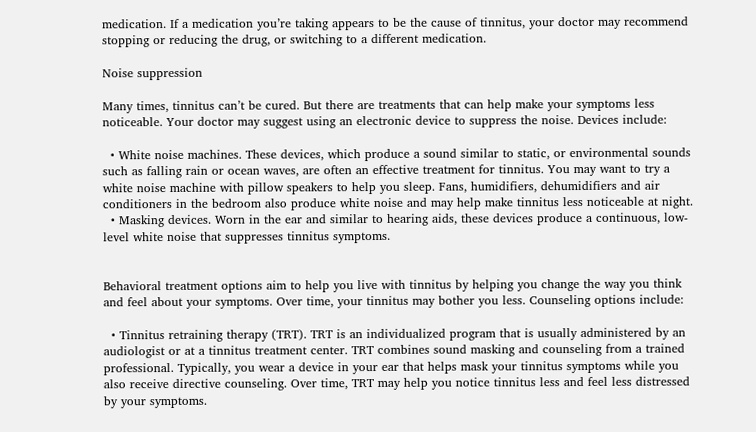medication. If a medication you’re taking appears to be the cause of tinnitus, your doctor may recommend stopping or reducing the drug, or switching to a different medication.

Noise suppression

Many times, tinnitus can’t be cured. But there are treatments that can help make your symptoms less noticeable. Your doctor may suggest using an electronic device to suppress the noise. Devices include:

  • White noise machines. These devices, which produce a sound similar to static, or environmental sounds such as falling rain or ocean waves, are often an effective treatment for tinnitus. You may want to try a white noise machine with pillow speakers to help you sleep. Fans, humidifiers, dehumidifiers and air conditioners in the bedroom also produce white noise and may help make tinnitus less noticeable at night.
  • Masking devices. Worn in the ear and similar to hearing aids, these devices produce a continuous, low-level white noise that suppresses tinnitus symptoms.


Behavioral treatment options aim to help you live with tinnitus by helping you change the way you think and feel about your symptoms. Over time, your tinnitus may bother you less. Counseling options include:

  • Tinnitus retraining therapy (TRT). TRT is an individualized program that is usually administered by an audiologist or at a tinnitus treatment center. TRT combines sound masking and counseling from a trained professional. Typically, you wear a device in your ear that helps mask your tinnitus symptoms while you also receive directive counseling. Over time, TRT may help you notice tinnitus less and feel less distressed by your symptoms.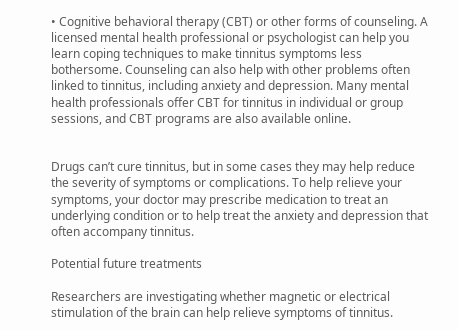• Cognitive behavioral therapy (CBT) or other forms of counseling. A licensed mental health professional or psychologist can help you learn coping techniques to make tinnitus symptoms less bothersome. Counseling can also help with other problems often linked to tinnitus, including anxiety and depression. Many mental health professionals offer CBT for tinnitus in individual or group sessions, and CBT programs are also available online.


Drugs can’t cure tinnitus, but in some cases they may help reduce the severity of symptoms or complications. To help relieve your symptoms, your doctor may prescribe medication to treat an underlying condition or to help treat the anxiety and depression that often accompany tinnitus.

Potential future treatments

Researchers are investigating whether magnetic or electrical stimulation of the brain can help relieve symptoms of tinnitus.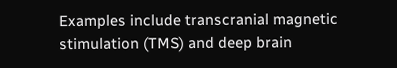Examples include transcranial magnetic stimulation (TMS) and deep brain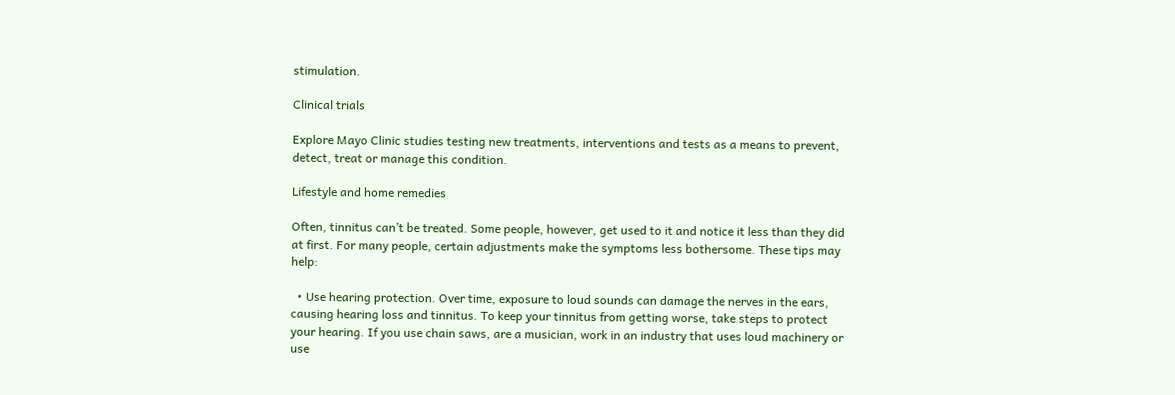stimulation.

Clinical trials

Explore Mayo Clinic studies testing new treatments, interventions and tests as a means to prevent, detect, treat or manage this condition.

Lifestyle and home remedies

Often, tinnitus can’t be treated. Some people, however, get used to it and notice it less than they did at first. For many people, certain adjustments make the symptoms less bothersome. These tips may help:

  • Use hearing protection. Over time, exposure to loud sounds can damage the nerves in the ears, causing hearing loss and tinnitus. To keep your tinnitus from getting worse, take steps to protect your hearing. If you use chain saws, are a musician, work in an industry that uses loud machinery or use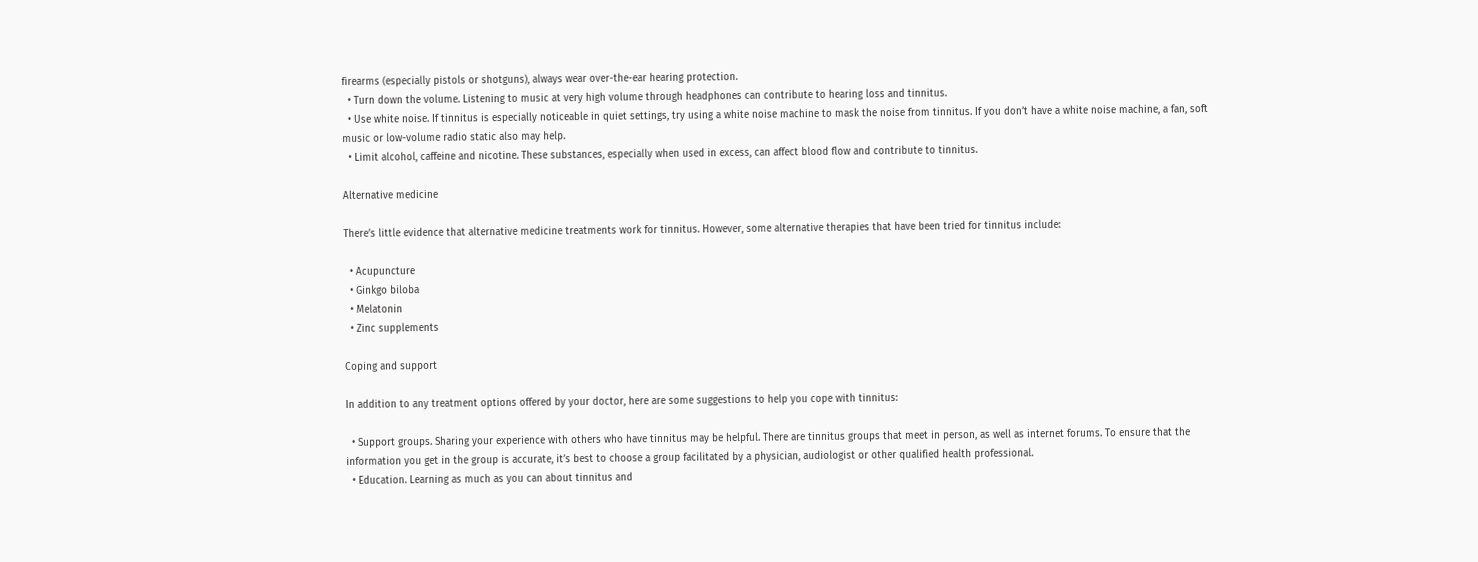firearms (especially pistols or shotguns), always wear over-the-ear hearing protection.
  • Turn down the volume. Listening to music at very high volume through headphones can contribute to hearing loss and tinnitus.
  • Use white noise. If tinnitus is especially noticeable in quiet settings, try using a white noise machine to mask the noise from tinnitus. If you don’t have a white noise machine, a fan, soft music or low-volume radio static also may help.
  • Limit alcohol, caffeine and nicotine. These substances, especially when used in excess, can affect blood flow and contribute to tinnitus.

Alternative medicine

There’s little evidence that alternative medicine treatments work for tinnitus. However, some alternative therapies that have been tried for tinnitus include:

  • Acupuncture
  • Ginkgo biloba
  • Melatonin
  • Zinc supplements

Coping and support

In addition to any treatment options offered by your doctor, here are some suggestions to help you cope with tinnitus:

  • Support groups. Sharing your experience with others who have tinnitus may be helpful. There are tinnitus groups that meet in person, as well as internet forums. To ensure that the information you get in the group is accurate, it’s best to choose a group facilitated by a physician, audiologist or other qualified health professional.
  • Education. Learning as much as you can about tinnitus and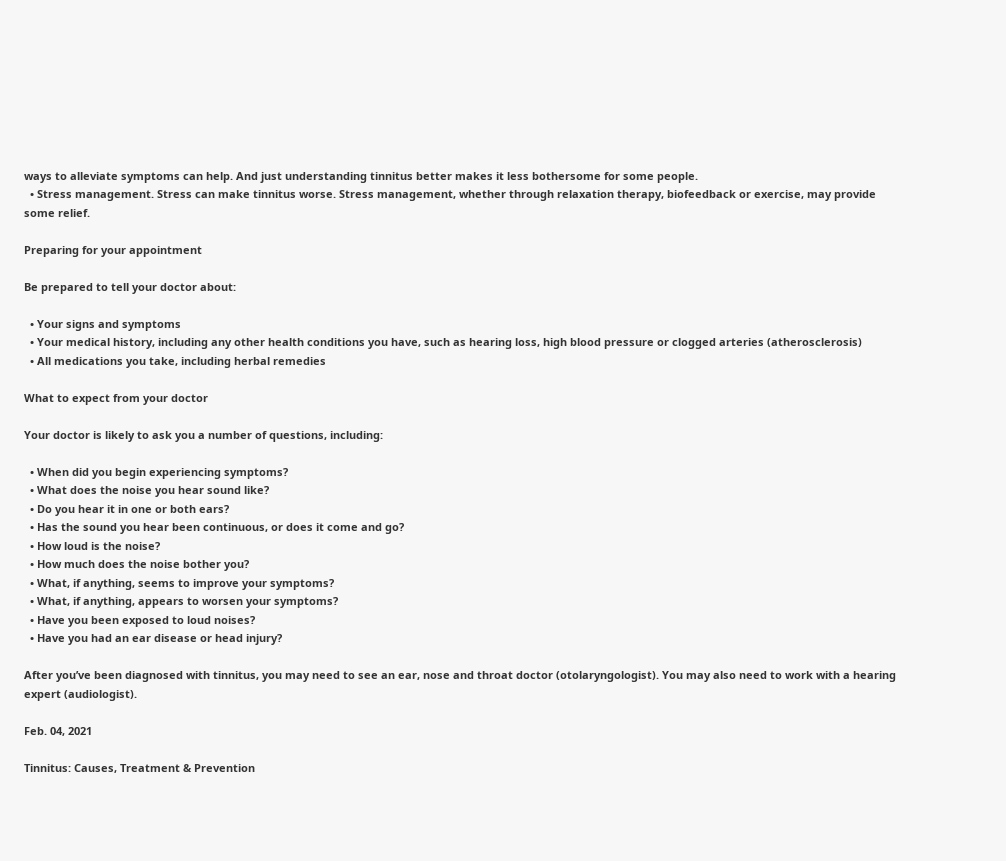ways to alleviate symptoms can help. And just understanding tinnitus better makes it less bothersome for some people.
  • Stress management. Stress can make tinnitus worse. Stress management, whether through relaxation therapy, biofeedback or exercise, may provide some relief.

Preparing for your appointment

Be prepared to tell your doctor about:

  • Your signs and symptoms
  • Your medical history, including any other health conditions you have, such as hearing loss, high blood pressure or clogged arteries (atherosclerosis)
  • All medications you take, including herbal remedies

What to expect from your doctor

Your doctor is likely to ask you a number of questions, including:

  • When did you begin experiencing symptoms?
  • What does the noise you hear sound like?
  • Do you hear it in one or both ears?
  • Has the sound you hear been continuous, or does it come and go?
  • How loud is the noise?
  • How much does the noise bother you?
  • What, if anything, seems to improve your symptoms?
  • What, if anything, appears to worsen your symptoms?
  • Have you been exposed to loud noises?
  • Have you had an ear disease or head injury?

After you’ve been diagnosed with tinnitus, you may need to see an ear, nose and throat doctor (otolaryngologist). You may also need to work with a hearing expert (audiologist).

Feb. 04, 2021

Tinnitus: Causes, Treatment & Prevention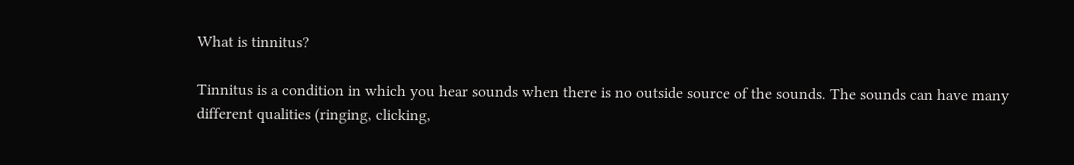What is tinnitus?

Tinnitus is a condition in which you hear sounds when there is no outside source of the sounds. The sounds can have many different qualities (ringing, clicking,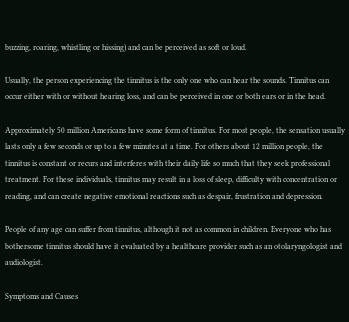buzzing, roaring, whistling or hissing) and can be perceived as soft or loud.

Usually, the person experiencing the tinnitus is the only one who can hear the sounds. Tinnitus can occur either with or without hearing loss, and can be perceived in one or both ears or in the head.

Approximately 50 million Americans have some form of tinnitus. For most people, the sensation usually lasts only a few seconds or up to a few minutes at a time. For others about 12 million people, the tinnitus is constant or recurs and interferes with their daily life so much that they seek professional treatment. For these individuals, tinnitus may result in a loss of sleep, difficulty with concentration or reading, and can create negative emotional reactions such as despair, frustration and depression.

People of any age can suffer from tinnitus, although it not as common in children. Everyone who has bothersome tinnitus should have it evaluated by a healthcare provider such as an otolaryngologist and audiologist.

Symptoms and Causes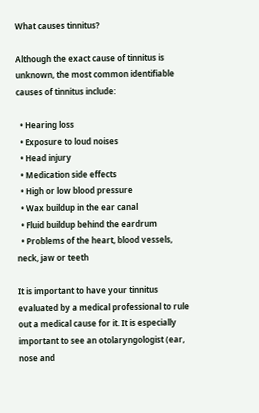What causes tinnitus?

Although the exact cause of tinnitus is unknown, the most common identifiable causes of tinnitus include:

  • Hearing loss
  • Exposure to loud noises
  • Head injury
  • Medication side effects
  • High or low blood pressure
  • Wax buildup in the ear canal
  • Fluid buildup behind the eardrum
  • Problems of the heart, blood vessels, neck, jaw or teeth

It is important to have your tinnitus evaluated by a medical professional to rule out a medical cause for it. It is especially important to see an otolaryngologist (ear, nose and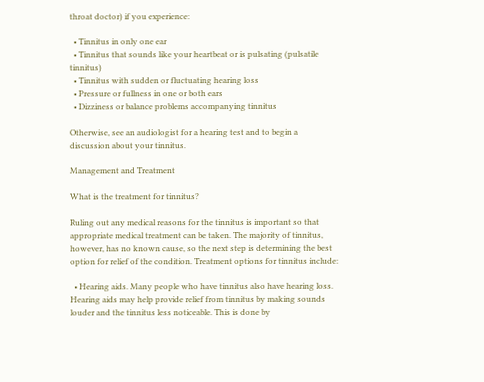throat doctor) if you experience:

  • Tinnitus in only one ear
  • Tinnitus that sounds like your heartbeat or is pulsating (pulsatile tinnitus)
  • Tinnitus with sudden or fluctuating hearing loss
  • Pressure or fullness in one or both ears
  • Dizziness or balance problems accompanying tinnitus

Otherwise, see an audiologist for a hearing test and to begin a discussion about your tinnitus.

Management and Treatment

What is the treatment for tinnitus?

Ruling out any medical reasons for the tinnitus is important so that appropriate medical treatment can be taken. The majority of tinnitus, however, has no known cause, so the next step is determining the best option for relief of the condition. Treatment options for tinnitus include:

  • Hearing aids. Many people who have tinnitus also have hearing loss. Hearing aids may help provide relief from tinnitus by making sounds louder and the tinnitus less noticeable. This is done by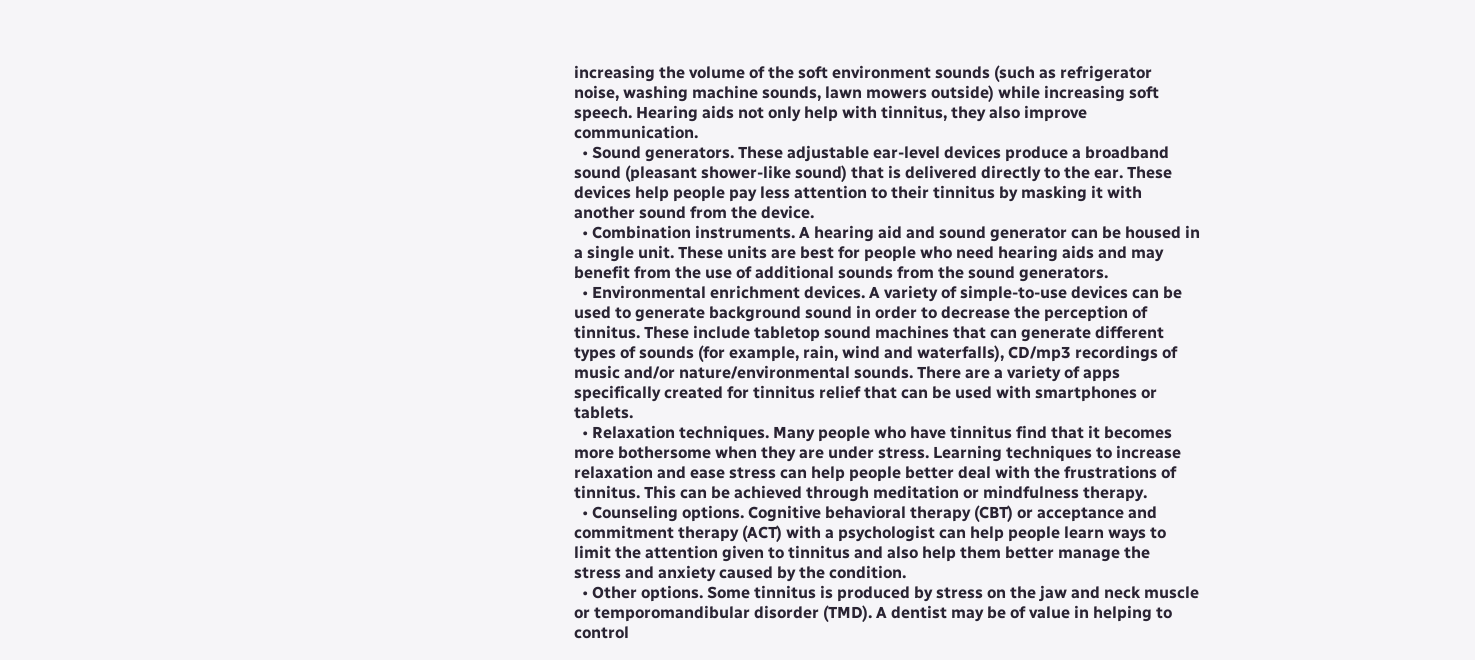increasing the volume of the soft environment sounds (such as refrigerator noise, washing machine sounds, lawn mowers outside) while increasing soft speech. Hearing aids not only help with tinnitus, they also improve communication.
  • Sound generators. These adjustable ear-level devices produce a broadband sound (pleasant shower-like sound) that is delivered directly to the ear. These devices help people pay less attention to their tinnitus by masking it with another sound from the device.
  • Combination instruments. A hearing aid and sound generator can be housed in a single unit. These units are best for people who need hearing aids and may benefit from the use of additional sounds from the sound generators.
  • Environmental enrichment devices. A variety of simple-to-use devices can be used to generate background sound in order to decrease the perception of tinnitus. These include tabletop sound machines that can generate different types of sounds (for example, rain, wind and waterfalls), CD/mp3 recordings of music and/or nature/environmental sounds. There are a variety of apps specifically created for tinnitus relief that can be used with smartphones or tablets.
  • Relaxation techniques. Many people who have tinnitus find that it becomes more bothersome when they are under stress. Learning techniques to increase relaxation and ease stress can help people better deal with the frustrations of tinnitus. This can be achieved through meditation or mindfulness therapy.
  • Counseling options. Cognitive behavioral therapy (CBT) or acceptance and commitment therapy (ACT) with a psychologist can help people learn ways to limit the attention given to tinnitus and also help them better manage the stress and anxiety caused by the condition.
  • Other options. Some tinnitus is produced by stress on the jaw and neck muscle or temporomandibular disorder (TMD). A dentist may be of value in helping to control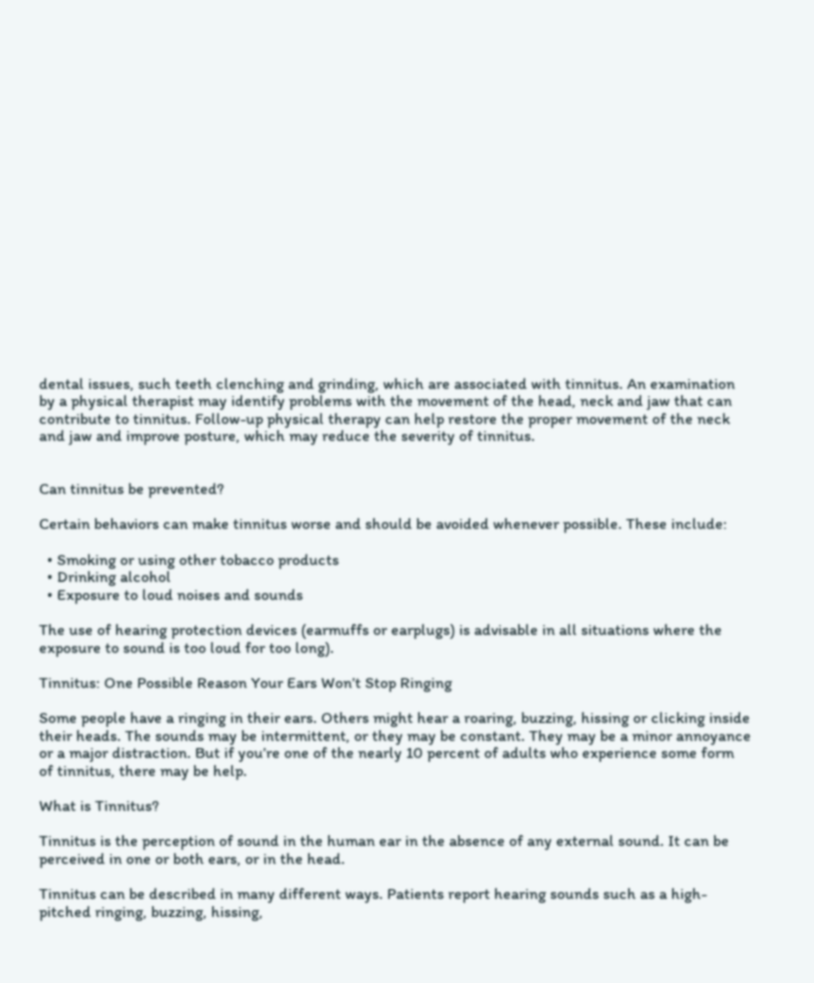dental issues, such teeth clenching and grinding, which are associated with tinnitus. An examination by a physical therapist may identify problems with the movement of the head, neck and jaw that can contribute to tinnitus. Follow-up physical therapy can help restore the proper movement of the neck and jaw and improve posture, which may reduce the severity of tinnitus.


Can tinnitus be prevented?

Certain behaviors can make tinnitus worse and should be avoided whenever possible. These include:

  • Smoking or using other tobacco products
  • Drinking alcohol
  • Exposure to loud noises and sounds

The use of hearing protection devices (earmuffs or earplugs) is advisable in all situations where the exposure to sound is too loud for too long).

Tinnitus: One Possible Reason Your Ears Won’t Stop Ringing

Some people have a ringing in their ears. Others might hear a roaring, buzzing, hissing or clicking inside their heads. The sounds may be intermittent, or they may be constant. They may be a minor annoyance or a major distraction. But if you’re one of the nearly 10 percent of adults who experience some form of tinnitus, there may be help.

What is Tinnitus?

Tinnitus is the perception of sound in the human ear in the absence of any external sound. It can be perceived in one or both ears, or in the head.

Tinnitus can be described in many different ways. Patients report hearing sounds such as a high-pitched ringing, buzzing, hissing,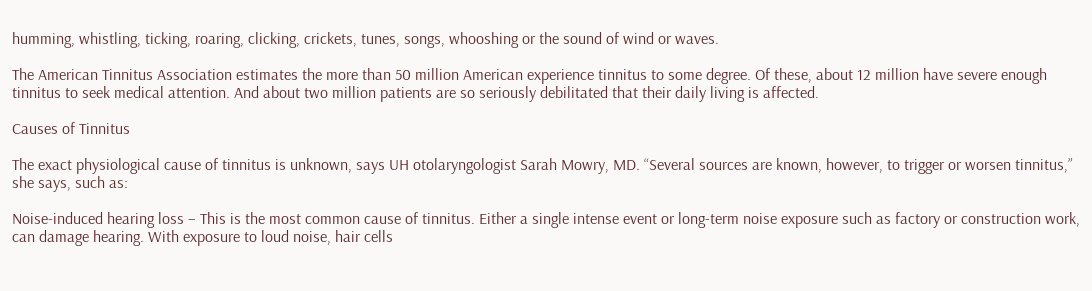humming, whistling, ticking, roaring, clicking, crickets, tunes, songs, whooshing or the sound of wind or waves.

The American Tinnitus Association estimates the more than 50 million American experience tinnitus to some degree. Of these, about 12 million have severe enough tinnitus to seek medical attention. And about two million patients are so seriously debilitated that their daily living is affected.

Causes of Tinnitus

The exact physiological cause of tinnitus is unknown, says UH otolaryngologist Sarah Mowry, MD. “Several sources are known, however, to trigger or worsen tinnitus,” she says, such as:

Noise-induced hearing loss – This is the most common cause of tinnitus. Either a single intense event or long-term noise exposure such as factory or construction work, can damage hearing. With exposure to loud noise, hair cells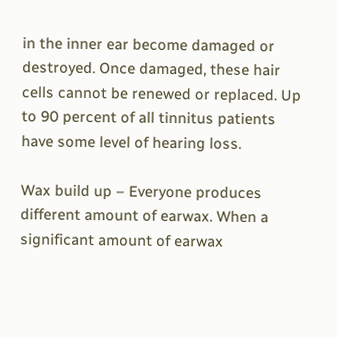in the inner ear become damaged or destroyed. Once damaged, these hair cells cannot be renewed or replaced. Up to 90 percent of all tinnitus patients have some level of hearing loss.

Wax build up – Everyone produces different amount of earwax. When a significant amount of earwax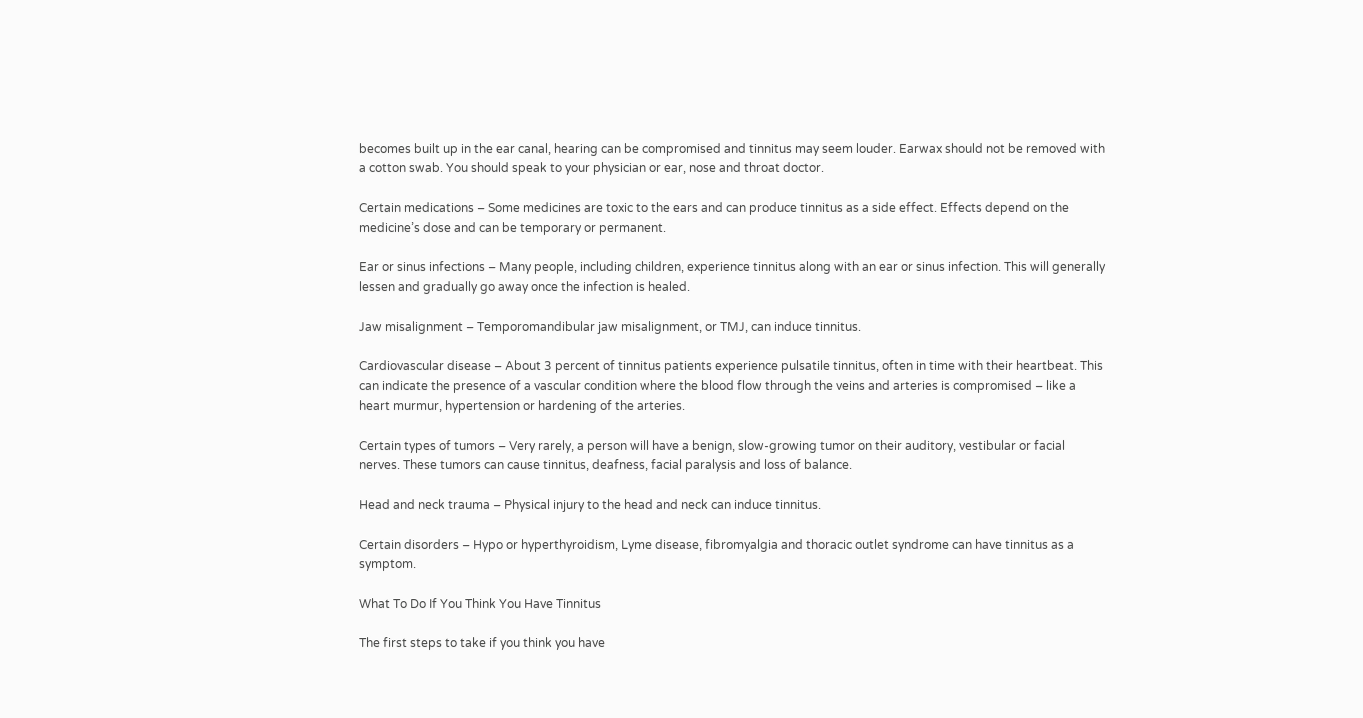becomes built up in the ear canal, hearing can be compromised and tinnitus may seem louder. Earwax should not be removed with a cotton swab. You should speak to your physician or ear, nose and throat doctor.

Certain medications – Some medicines are toxic to the ears and can produce tinnitus as a side effect. Effects depend on the medicine’s dose and can be temporary or permanent.

Ear or sinus infections – Many people, including children, experience tinnitus along with an ear or sinus infection. This will generally lessen and gradually go away once the infection is healed.

Jaw misalignment – Temporomandibular jaw misalignment, or TMJ, can induce tinnitus.

Cardiovascular disease – About 3 percent of tinnitus patients experience pulsatile tinnitus, often in time with their heartbeat. This can indicate the presence of a vascular condition where the blood flow through the veins and arteries is compromised – like a heart murmur, hypertension or hardening of the arteries.

Certain types of tumors – Very rarely, a person will have a benign, slow-growing tumor on their auditory, vestibular or facial nerves. These tumors can cause tinnitus, deafness, facial paralysis and loss of balance.

Head and neck trauma – Physical injury to the head and neck can induce tinnitus.

Certain disorders – Hypo or hyperthyroidism, Lyme disease, fibromyalgia and thoracic outlet syndrome can have tinnitus as a symptom.

What To Do If You Think You Have Tinnitus

The first steps to take if you think you have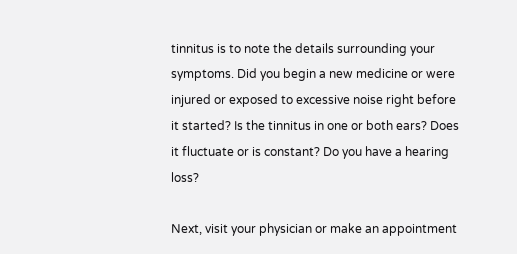tinnitus is to note the details surrounding your symptoms. Did you begin a new medicine or were injured or exposed to excessive noise right before it started? Is the tinnitus in one or both ears? Does it fluctuate or is constant? Do you have a hearing loss?

Next, visit your physician or make an appointment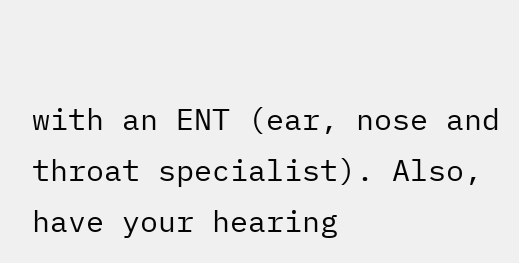with an ENT (ear, nose and throat specialist). Also, have your hearing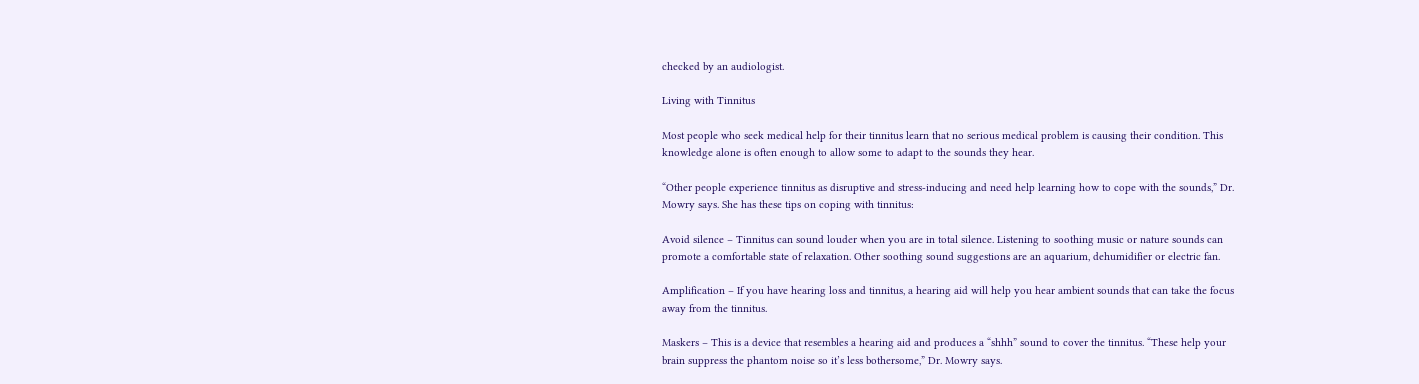checked by an audiologist.

Living with Tinnitus

Most people who seek medical help for their tinnitus learn that no serious medical problem is causing their condition. This knowledge alone is often enough to allow some to adapt to the sounds they hear.

“Other people experience tinnitus as disruptive and stress-inducing and need help learning how to cope with the sounds,” Dr. Mowry says. She has these tips on coping with tinnitus:

Avoid silence – Tinnitus can sound louder when you are in total silence. Listening to soothing music or nature sounds can promote a comfortable state of relaxation. Other soothing sound suggestions are an aquarium, dehumidifier or electric fan.

Amplification – If you have hearing loss and tinnitus, a hearing aid will help you hear ambient sounds that can take the focus away from the tinnitus.

Maskers – This is a device that resembles a hearing aid and produces a “shhh” sound to cover the tinnitus. “These help your brain suppress the phantom noise so it’s less bothersome,” Dr. Mowry says.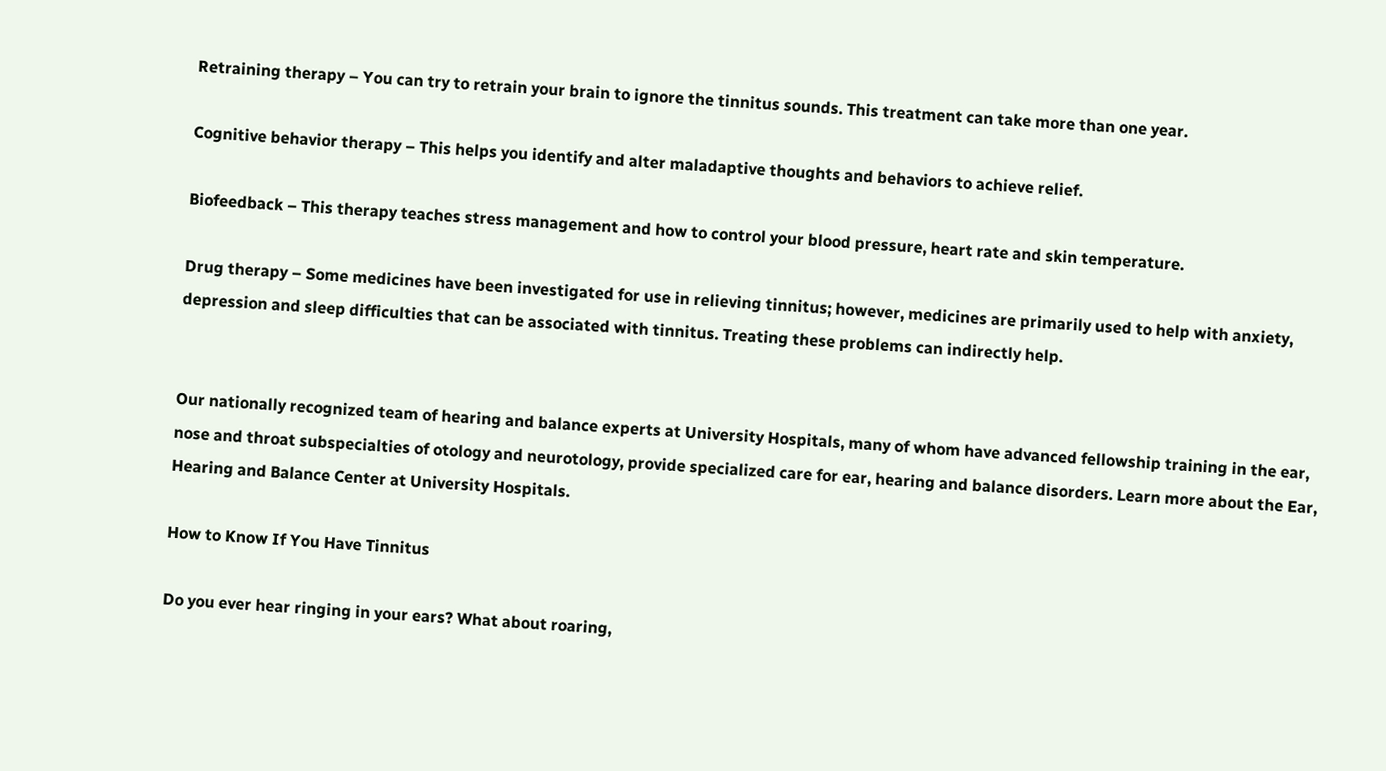Retraining therapy – You can try to retrain your brain to ignore the tinnitus sounds. This treatment can take more than one year.

Cognitive behavior therapy – This helps you identify and alter maladaptive thoughts and behaviors to achieve relief.

Biofeedback – This therapy teaches stress management and how to control your blood pressure, heart rate and skin temperature.

Drug therapy – Some medicines have been investigated for use in relieving tinnitus; however, medicines are primarily used to help with anxiety, depression and sleep difficulties that can be associated with tinnitus. Treating these problems can indirectly help.


Our nationally recognized team of hearing and balance experts at University Hospitals, many of whom have advanced fellowship training in the ear, nose and throat subspecialties of otology and neurotology, provide specialized care for ear, hearing and balance disorders. Learn more about the Ear, Hearing and Balance Center at University Hospitals.

How to Know If You Have Tinnitus

Do you ever hear ringing in your ears? What about roaring,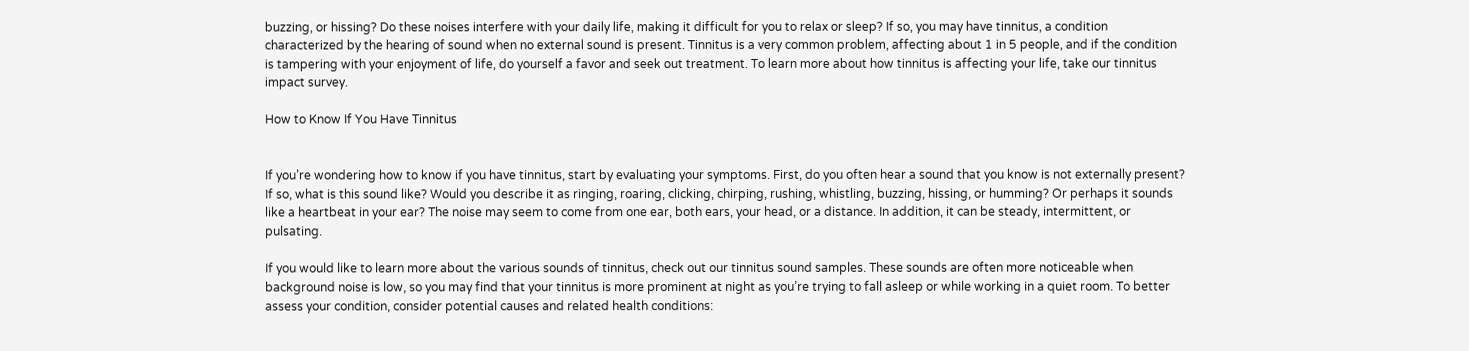buzzing, or hissing? Do these noises interfere with your daily life, making it difficult for you to relax or sleep? If so, you may have tinnitus, a condition characterized by the hearing of sound when no external sound is present. Tinnitus is a very common problem, affecting about 1 in 5 people, and if the condition is tampering with your enjoyment of life, do yourself a favor and seek out treatment. To learn more about how tinnitus is affecting your life, take our tinnitus impact survey.

How to Know If You Have Tinnitus


If you’re wondering how to know if you have tinnitus, start by evaluating your symptoms. First, do you often hear a sound that you know is not externally present? If so, what is this sound like? Would you describe it as ringing, roaring, clicking, chirping, rushing, whistling, buzzing, hissing, or humming? Or perhaps it sounds like a heartbeat in your ear? The noise may seem to come from one ear, both ears, your head, or a distance. In addition, it can be steady, intermittent, or pulsating.

If you would like to learn more about the various sounds of tinnitus, check out our tinnitus sound samples. These sounds are often more noticeable when background noise is low, so you may find that your tinnitus is more prominent at night as you’re trying to fall asleep or while working in a quiet room. To better assess your condition, consider potential causes and related health conditions: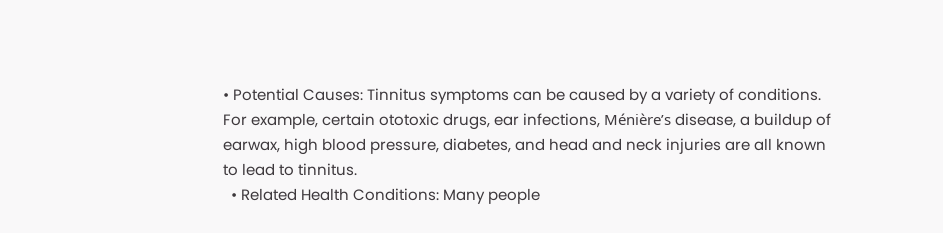• Potential Causes: Tinnitus symptoms can be caused by a variety of conditions. For example, certain ototoxic drugs, ear infections, Ménière’s disease, a buildup of earwax, high blood pressure, diabetes, and head and neck injuries are all known to lead to tinnitus.
  • Related Health Conditions: Many people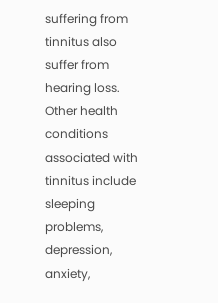suffering from tinnitus also suffer from hearing loss. Other health conditions associated with tinnitus include sleeping problems, depression, anxiety,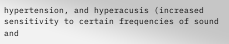hypertension, and hyperacusis (increased sensitivity to certain frequencies of sound and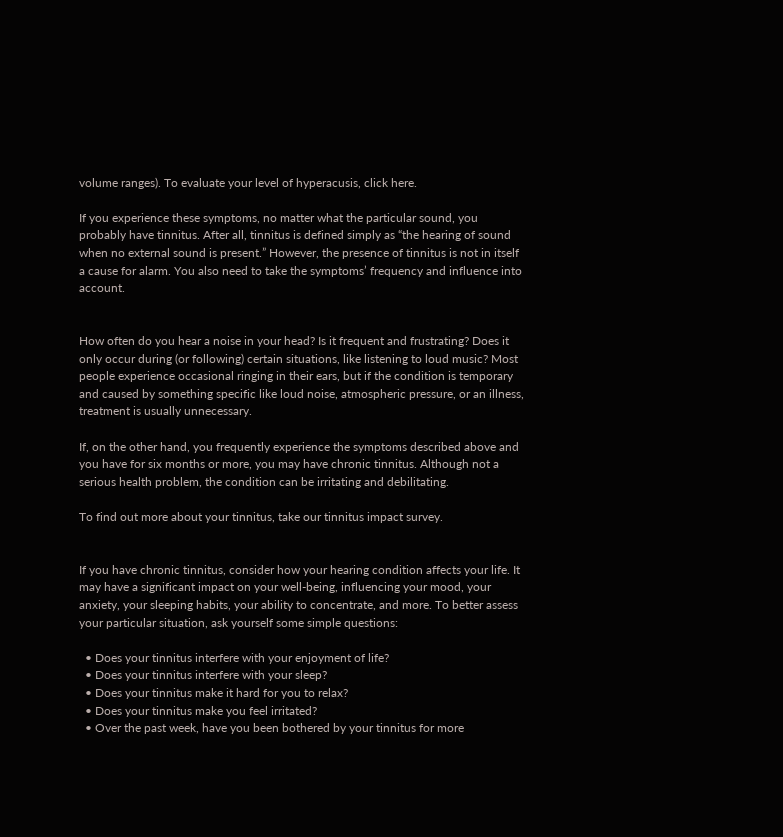volume ranges). To evaluate your level of hyperacusis, click here.

If you experience these symptoms, no matter what the particular sound, you probably have tinnitus. After all, tinnitus is defined simply as “the hearing of sound when no external sound is present.” However, the presence of tinnitus is not in itself a cause for alarm. You also need to take the symptoms’ frequency and influence into account.


How often do you hear a noise in your head? Is it frequent and frustrating? Does it only occur during (or following) certain situations, like listening to loud music? Most people experience occasional ringing in their ears, but if the condition is temporary and caused by something specific like loud noise, atmospheric pressure, or an illness, treatment is usually unnecessary.

If, on the other hand, you frequently experience the symptoms described above and you have for six months or more, you may have chronic tinnitus. Although not a serious health problem, the condition can be irritating and debilitating.

To find out more about your tinnitus, take our tinnitus impact survey.


If you have chronic tinnitus, consider how your hearing condition affects your life. It may have a significant impact on your well-being, influencing your mood, your anxiety, your sleeping habits, your ability to concentrate, and more. To better assess your particular situation, ask yourself some simple questions:

  • Does your tinnitus interfere with your enjoyment of life?
  • Does your tinnitus interfere with your sleep?
  • Does your tinnitus make it hard for you to relax?
  • Does your tinnitus make you feel irritated?
  • Over the past week, have you been bothered by your tinnitus for more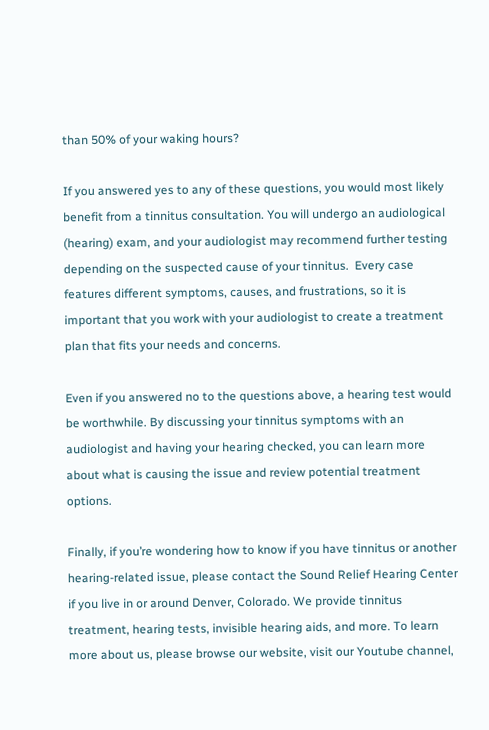than 50% of your waking hours?

If you answered yes to any of these questions, you would most likely benefit from a tinnitus consultation. You will undergo an audiological (hearing) exam, and your audiologist may recommend further testing depending on the suspected cause of your tinnitus.  Every case features different symptoms, causes, and frustrations, so it is important that you work with your audiologist to create a treatment plan that fits your needs and concerns.

Even if you answered no to the questions above, a hearing test would be worthwhile. By discussing your tinnitus symptoms with an audiologist and having your hearing checked, you can learn more about what is causing the issue and review potential treatment options.

Finally, if you’re wondering how to know if you have tinnitus or another hearing-related issue, please contact the Sound Relief Hearing Center if you live in or around Denver, Colorado. We provide tinnitus treatment, hearing tests, invisible hearing aids, and more. To learn more about us, please browse our website, visit our Youtube channel,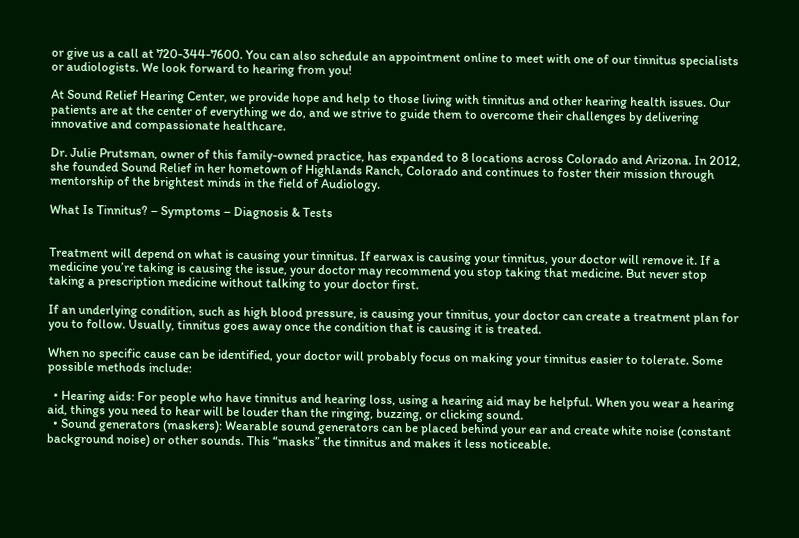or give us a call at 720-344-7600. You can also schedule an appointment online to meet with one of our tinnitus specialists or audiologists. We look forward to hearing from you!

At Sound Relief Hearing Center, we provide hope and help to those living with tinnitus and other hearing health issues. Our patients are at the center of everything we do, and we strive to guide them to overcome their challenges by delivering innovative and compassionate healthcare.

Dr. Julie Prutsman, owner of this family-owned practice, has expanded to 8 locations across Colorado and Arizona. In 2012, she founded Sound Relief in her hometown of Highlands Ranch, Colorado and continues to foster their mission through mentorship of the brightest minds in the field of Audiology.

What Is Tinnitus? – Symptoms – Diagnosis & Tests


Treatment will depend on what is causing your tinnitus. If earwax is causing your tinnitus, your doctor will remove it. If a medicine you’re taking is causing the issue, your doctor may recommend you stop taking that medicine. But never stop taking a prescription medicine without talking to your doctor first.

If an underlying condition, such as high blood pressure, is causing your tinnitus, your doctor can create a treatment plan for you to follow. Usually, tinnitus goes away once the condition that is causing it is treated.

When no specific cause can be identified, your doctor will probably focus on making your tinnitus easier to tolerate. Some possible methods include:

  • Hearing aids: For people who have tinnitus and hearing loss, using a hearing aid may be helpful. When you wear a hearing aid, things you need to hear will be louder than the ringing, buzzing, or clicking sound.
  • Sound generators (maskers): Wearable sound generators can be placed behind your ear and create white noise (constant background noise) or other sounds. This “masks” the tinnitus and makes it less noticeable.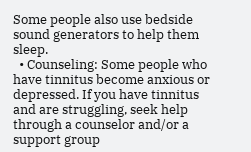Some people also use bedside sound generators to help them sleep.
  • Counseling: Some people who have tinnitus become anxious or depressed. If you have tinnitus and are struggling, seek help through a counselor and/or a support group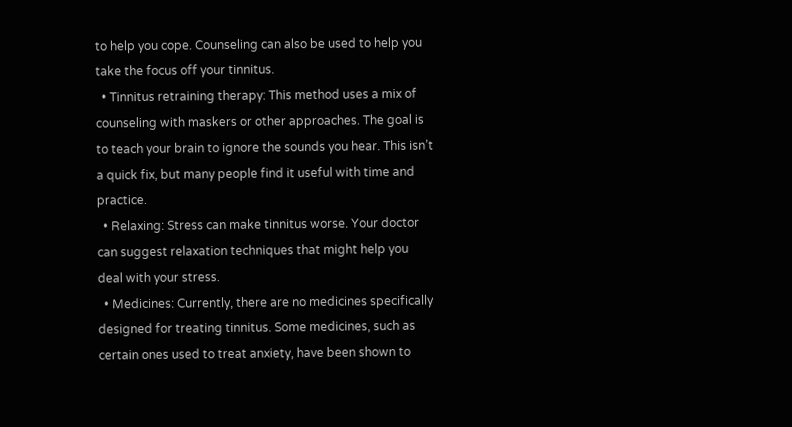to help you cope. Counseling can also be used to help you take the focus off your tinnitus.
  • Tinnitus retraining therapy: This method uses a mix of counseling with maskers or other approaches. The goal is to teach your brain to ignore the sounds you hear. This isn’t a quick fix, but many people find it useful with time and practice.
  • Relaxing: Stress can make tinnitus worse. Your doctor can suggest relaxation techniques that might help you deal with your stress.
  • Medicines: Currently, there are no medicines specifically designed for treating tinnitus. Some medicines, such as certain ones used to treat anxiety, have been shown to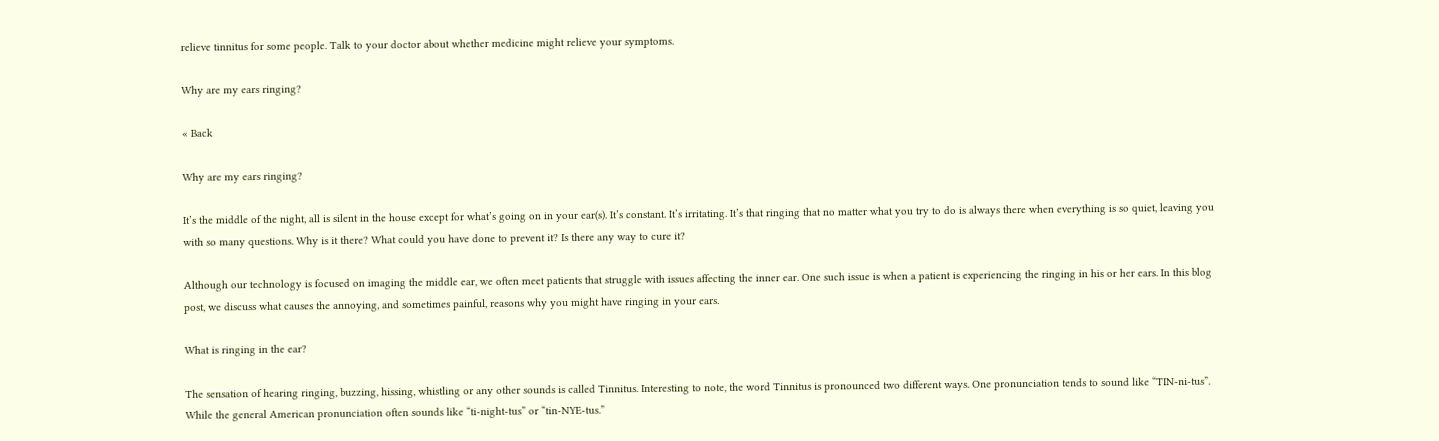relieve tinnitus for some people. Talk to your doctor about whether medicine might relieve your symptoms.

Why are my ears ringing?

« Back

Why are my ears ringing?

It’s the middle of the night, all is silent in the house except for what’s going on in your ear(s). It’s constant. It’s irritating. It’s that ringing that no matter what you try to do is always there when everything is so quiet, leaving you with so many questions. Why is it there? What could you have done to prevent it? Is there any way to cure it?

Although our technology is focused on imaging the middle ear, we often meet patients that struggle with issues affecting the inner ear. One such issue is when a patient is experiencing the ringing in his or her ears. In this blog post, we discuss what causes the annoying, and sometimes painful, reasons why you might have ringing in your ears.

What is ringing in the ear?

The sensation of hearing ringing, buzzing, hissing, whistling or any other sounds is called Tinnitus. Interesting to note, the word Tinnitus is pronounced two different ways. One pronunciation tends to sound like “TIN-ni-tus”. While the general American pronunciation often sounds like “ti-night-tus” or “tin-NYE-tus.”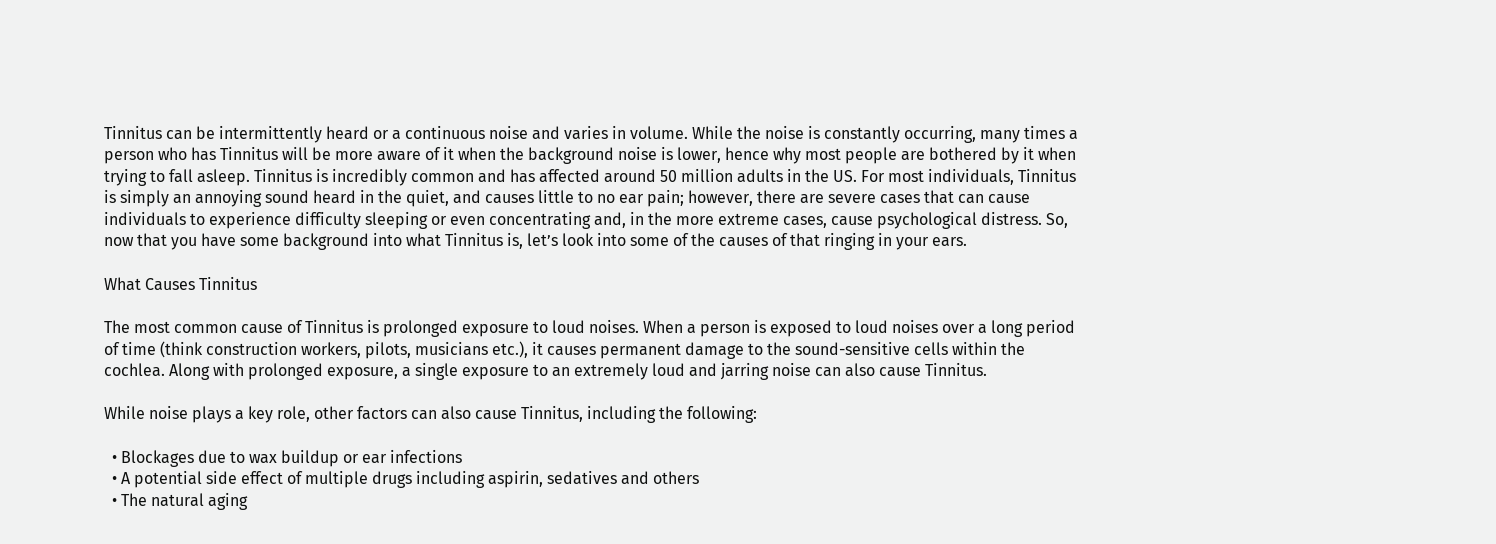Tinnitus can be intermittently heard or a continuous noise and varies in volume. While the noise is constantly occurring, many times a person who has Tinnitus will be more aware of it when the background noise is lower, hence why most people are bothered by it when trying to fall asleep. Tinnitus is incredibly common and has affected around 50 million adults in the US. For most individuals, Tinnitus is simply an annoying sound heard in the quiet, and causes little to no ear pain; however, there are severe cases that can cause individuals to experience difficulty sleeping or even concentrating and, in the more extreme cases, cause psychological distress. So, now that you have some background into what Tinnitus is, let’s look into some of the causes of that ringing in your ears.

What Causes Tinnitus

The most common cause of Tinnitus is prolonged exposure to loud noises. When a person is exposed to loud noises over a long period of time (think construction workers, pilots, musicians etc.), it causes permanent damage to the sound-sensitive cells within the cochlea. Along with prolonged exposure, a single exposure to an extremely loud and jarring noise can also cause Tinnitus.

While noise plays a key role, other factors can also cause Tinnitus, including the following:

  • Blockages due to wax buildup or ear infections
  • A potential side effect of multiple drugs including aspirin, sedatives and others
  • The natural aging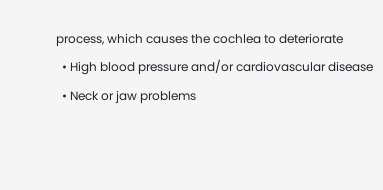process, which causes the cochlea to deteriorate
  • High blood pressure and/or cardiovascular disease
  • Neck or jaw problems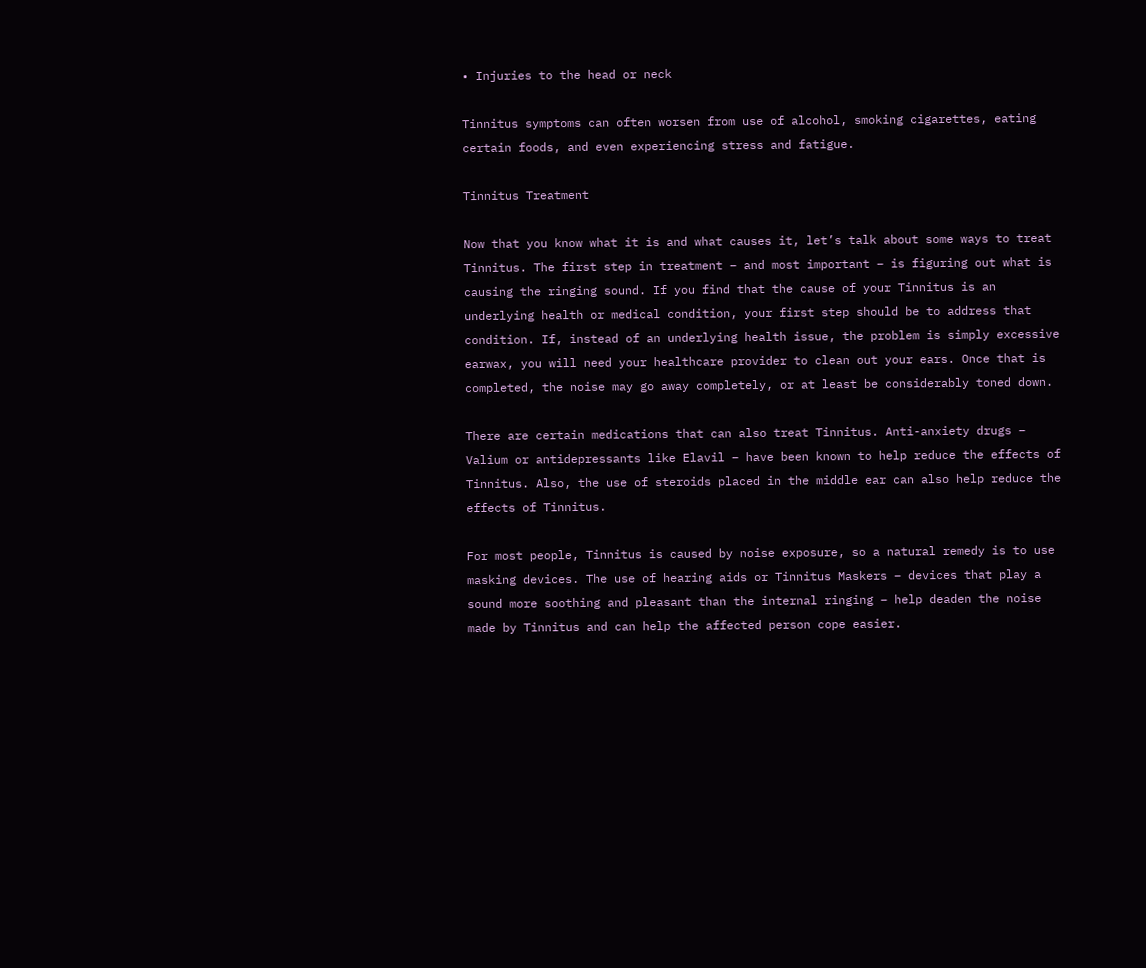• Injuries to the head or neck

Tinnitus symptoms can often worsen from use of alcohol, smoking cigarettes, eating certain foods, and even experiencing stress and fatigue.

Tinnitus Treatment

Now that you know what it is and what causes it, let’s talk about some ways to treat Tinnitus. The first step in treatment – and most important – is figuring out what is causing the ringing sound. If you find that the cause of your Tinnitus is an underlying health or medical condition, your first step should be to address that condition. If, instead of an underlying health issue, the problem is simply excessive earwax, you will need your healthcare provider to clean out your ears. Once that is completed, the noise may go away completely, or at least be considerably toned down.

There are certain medications that can also treat Tinnitus. Anti-anxiety drugs – Valium or antidepressants like Elavil – have been known to help reduce the effects of Tinnitus. Also, the use of steroids placed in the middle ear can also help reduce the effects of Tinnitus.

For most people, Tinnitus is caused by noise exposure, so a natural remedy is to use masking devices. The use of hearing aids or Tinnitus Maskers – devices that play a sound more soothing and pleasant than the internal ringing – help deaden the noise made by Tinnitus and can help the affected person cope easier.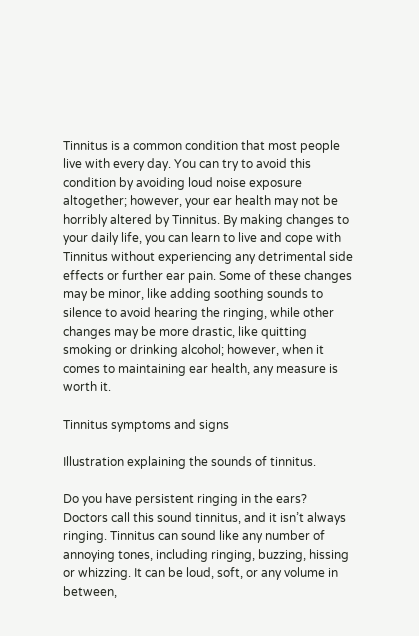Tinnitus is a common condition that most people live with every day. You can try to avoid this condition by avoiding loud noise exposure altogether; however, your ear health may not be horribly altered by Tinnitus. By making changes to your daily life, you can learn to live and cope with Tinnitus without experiencing any detrimental side effects or further ear pain. Some of these changes may be minor, like adding soothing sounds to silence to avoid hearing the ringing, while other changes may be more drastic, like quitting smoking or drinking alcohol; however, when it comes to maintaining ear health, any measure is worth it.

Tinnitus symptoms and signs

Illustration explaining the sounds of tinnitus.

Do you have persistent ringing in the ears? Doctors call this sound tinnitus, and it isn’t always ringing. Tinnitus can sound like any number of annoying tones, including ringing, buzzing, hissing or whizzing. It can be loud, soft, or any volume in between,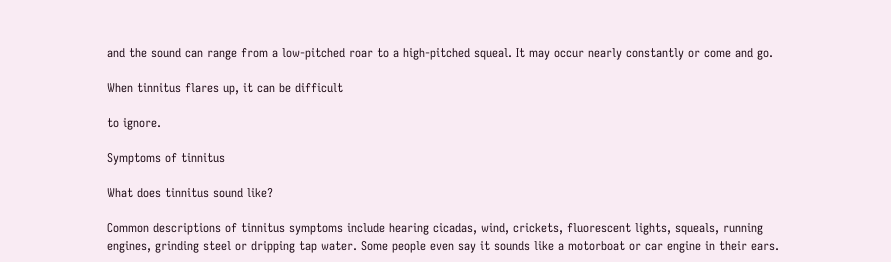and the sound can range from a low-pitched roar to a high-pitched squeal. It may occur nearly constantly or come and go.

When tinnitus flares up, it can be difficult

to ignore.

Symptoms of tinnitus

What does tinnitus sound like?

Common descriptions of tinnitus symptoms include hearing cicadas, wind, crickets, fluorescent lights, squeals, running engines, grinding steel or dripping tap water. Some people even say it sounds like a motorboat or car engine in their ears.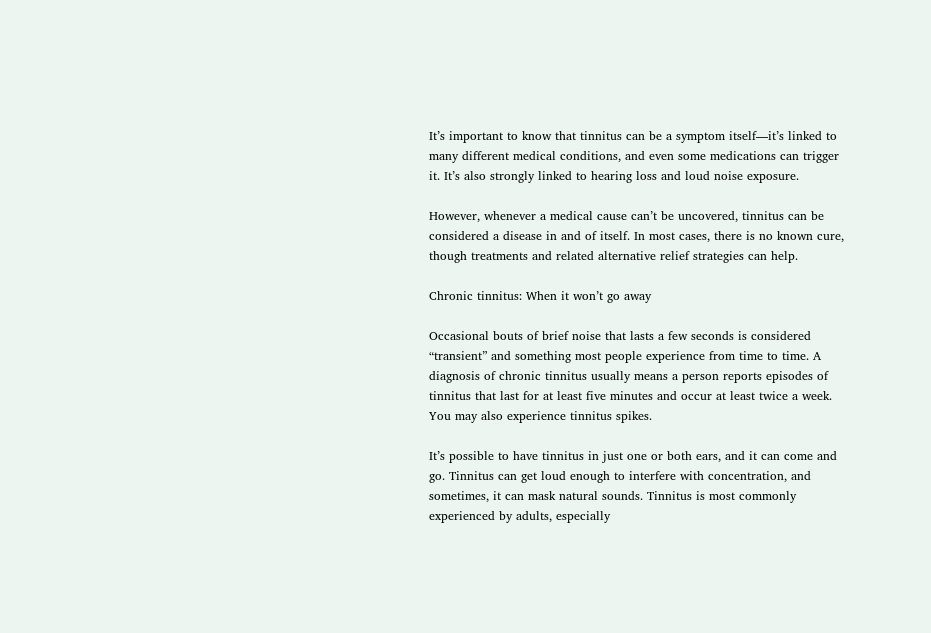It’s important to know that tinnitus can be a symptom itself—it’s linked to many different medical conditions, and even some medications can trigger it. It’s also strongly linked to hearing loss and loud noise exposure.

However, whenever a medical cause can’t be uncovered, tinnitus can be considered a disease in and of itself. In most cases, there is no known cure, though treatments and related alternative relief strategies can help.

Chronic tinnitus: When it won’t go away

Occasional bouts of brief noise that lasts a few seconds is considered “transient” and something most people experience from time to time. A diagnosis of chronic tinnitus usually means a person reports episodes of tinnitus that last for at least five minutes and occur at least twice a week. You may also experience tinnitus spikes.

It’s possible to have tinnitus in just one or both ears, and it can come and go. Tinnitus can get loud enough to interfere with concentration, and sometimes, it can mask natural sounds. Tinnitus is most commonly experienced by adults, especially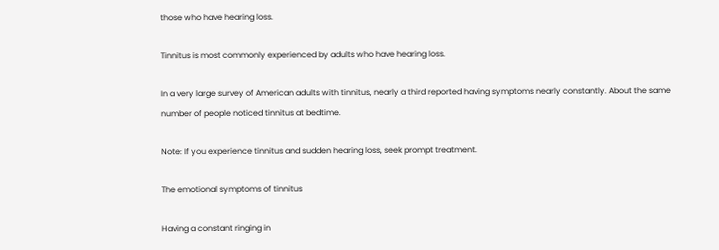those who have hearing loss.

Tinnitus is most commonly experienced by adults who have hearing loss.

In a very large survey of American adults with tinnitus, nearly a third reported having symptoms nearly constantly. About the same number of people noticed tinnitus at bedtime.

Note: If you experience tinnitus and sudden hearing loss, seek prompt treatment.

The emotional symptoms of tinnitus

Having a constant ringing in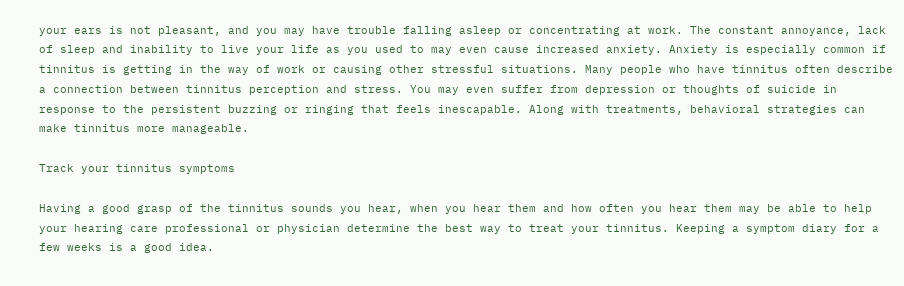your ears is not pleasant, and you may have trouble falling asleep or concentrating at work. The constant annoyance, lack of sleep and inability to live your life as you used to may even cause increased anxiety. Anxiety is especially common if tinnitus is getting in the way of work or causing other stressful situations. Many people who have tinnitus often describe a connection between tinnitus perception and stress. You may even suffer from depression or thoughts of suicide in response to the persistent buzzing or ringing that feels inescapable. Along with treatments, behavioral strategies can make tinnitus more manageable.

Track your tinnitus symptoms

Having a good grasp of the tinnitus sounds you hear, when you hear them and how often you hear them may be able to help your hearing care professional or physician determine the best way to treat your tinnitus. Keeping a symptom diary for a few weeks is a good idea.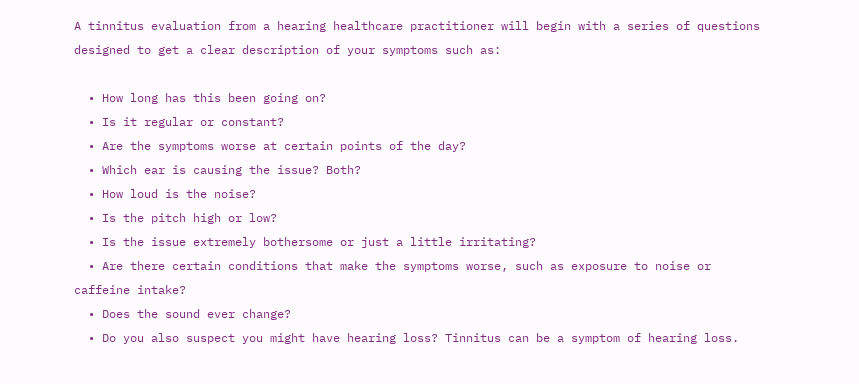A tinnitus evaluation from a hearing healthcare practitioner will begin with a series of questions designed to get a clear description of your symptoms such as:

  • How long has this been going on?
  • Is it regular or constant?
  • Are the symptoms worse at certain points of the day?
  • Which ear is causing the issue? Both?
  • How loud is the noise?
  • Is the pitch high or low?
  • Is the issue extremely bothersome or just a little irritating?
  • Are there certain conditions that make the symptoms worse, such as exposure to noise or caffeine intake?
  • Does the sound ever change?
  • Do you also suspect you might have hearing loss? Tinnitus can be a symptom of hearing loss.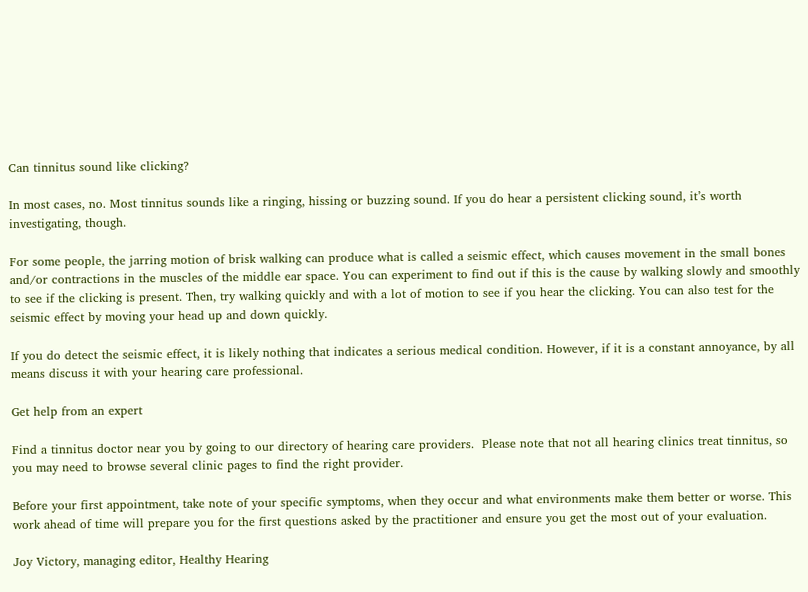Can tinnitus sound like clicking?

In most cases, no. Most tinnitus sounds like a ringing, hissing or buzzing sound. If you do hear a persistent clicking sound, it’s worth investigating, though.

For some people, the jarring motion of brisk walking can produce what is called a seismic effect, which causes movement in the small bones and/or contractions in the muscles of the middle ear space. You can experiment to find out if this is the cause by walking slowly and smoothly to see if the clicking is present. Then, try walking quickly and with a lot of motion to see if you hear the clicking. You can also test for the seismic effect by moving your head up and down quickly.

If you do detect the seismic effect, it is likely nothing that indicates a serious medical condition. However, if it is a constant annoyance, by all means discuss it with your hearing care professional.

Get help from an expert

Find a tinnitus doctor near you by going to our directory of hearing care providers.  Please note that not all hearing clinics treat tinnitus, so you may need to browse several clinic pages to find the right provider.

Before your first appointment, take note of your specific symptoms, when they occur and what environments make them better or worse. This work ahead of time will prepare you for the first questions asked by the practitioner and ensure you get the most out of your evaluation.

Joy Victory, managing editor, Healthy Hearing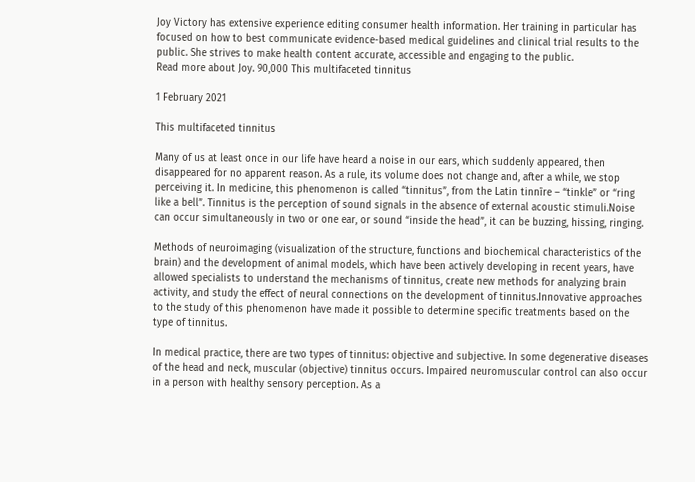Joy Victory has extensive experience editing consumer health information. Her training in particular has focused on how to best communicate evidence-based medical guidelines and clinical trial results to the public. She strives to make health content accurate, accessible and engaging to the public.
Read more about Joy. 90,000 This multifaceted tinnitus

1 February 2021

This multifaceted tinnitus

Many of us at least once in our life have heard a noise in our ears, which suddenly appeared, then disappeared for no apparent reason. As a rule, its volume does not change and, after a while, we stop perceiving it. In medicine, this phenomenon is called “tinnitus”, from the Latin tinnīre – “tinkle” or “ring like a bell”. Tinnitus is the perception of sound signals in the absence of external acoustic stimuli.Noise can occur simultaneously in two or one ear, or sound “inside the head”, it can be buzzing, hissing, ringing.

Methods of neuroimaging (visualization of the structure, functions and biochemical characteristics of the brain) and the development of animal models, which have been actively developing in recent years, have allowed specialists to understand the mechanisms of tinnitus, create new methods for analyzing brain activity, and study the effect of neural connections on the development of tinnitus.Innovative approaches to the study of this phenomenon have made it possible to determine specific treatments based on the type of tinnitus.

In medical practice, there are two types of tinnitus: objective and subjective. In some degenerative diseases of the head and neck, muscular (objective) tinnitus occurs. Impaired neuromuscular control can also occur in a person with healthy sensory perception. As a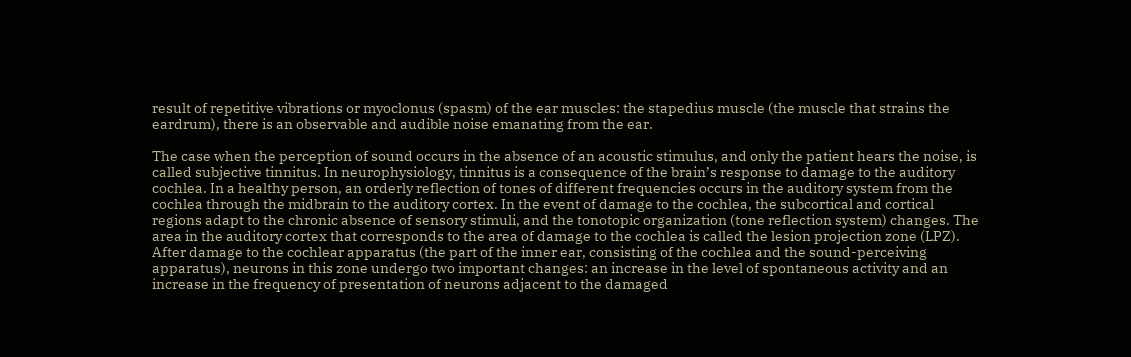result of repetitive vibrations or myoclonus (spasm) of the ear muscles: the stapedius muscle (the muscle that strains the eardrum), there is an observable and audible noise emanating from the ear.

The case when the perception of sound occurs in the absence of an acoustic stimulus, and only the patient hears the noise, is called subjective tinnitus. In neurophysiology, tinnitus is a consequence of the brain’s response to damage to the auditory cochlea. In a healthy person, an orderly reflection of tones of different frequencies occurs in the auditory system from the cochlea through the midbrain to the auditory cortex. In the event of damage to the cochlea, the subcortical and cortical regions adapt to the chronic absence of sensory stimuli, and the tonotopic organization (tone reflection system) changes. The area in the auditory cortex that corresponds to the area of damage to the cochlea is called the lesion projection zone (LPZ). After damage to the cochlear apparatus (the part of the inner ear, consisting of the cochlea and the sound-perceiving apparatus), neurons in this zone undergo two important changes: an increase in the level of spontaneous activity and an increase in the frequency of presentation of neurons adjacent to the damaged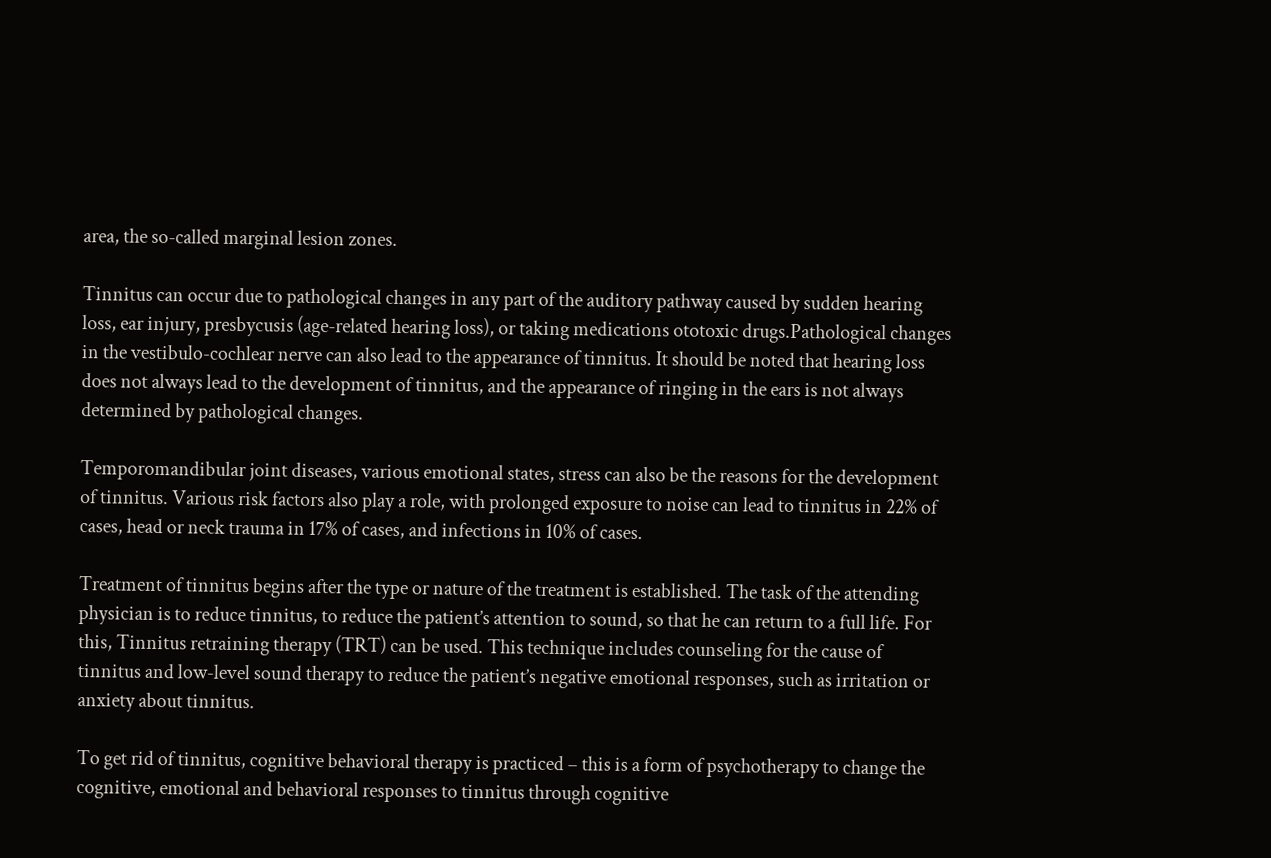area, the so-called marginal lesion zones.

Tinnitus can occur due to pathological changes in any part of the auditory pathway caused by sudden hearing loss, ear injury, presbycusis (age-related hearing loss), or taking medications ototoxic drugs.Pathological changes in the vestibulo-cochlear nerve can also lead to the appearance of tinnitus. It should be noted that hearing loss does not always lead to the development of tinnitus, and the appearance of ringing in the ears is not always determined by pathological changes.

Temporomandibular joint diseases, various emotional states, stress can also be the reasons for the development of tinnitus. Various risk factors also play a role, with prolonged exposure to noise can lead to tinnitus in 22% of cases, head or neck trauma in 17% of cases, and infections in 10% of cases.

Treatment of tinnitus begins after the type or nature of the treatment is established. The task of the attending physician is to reduce tinnitus, to reduce the patient’s attention to sound, so that he can return to a full life. For this, Tinnitus retraining therapy (TRT) can be used. This technique includes counseling for the cause of tinnitus and low-level sound therapy to reduce the patient’s negative emotional responses, such as irritation or anxiety about tinnitus.

To get rid of tinnitus, cognitive behavioral therapy is practiced – this is a form of psychotherapy to change the cognitive, emotional and behavioral responses to tinnitus through cognitive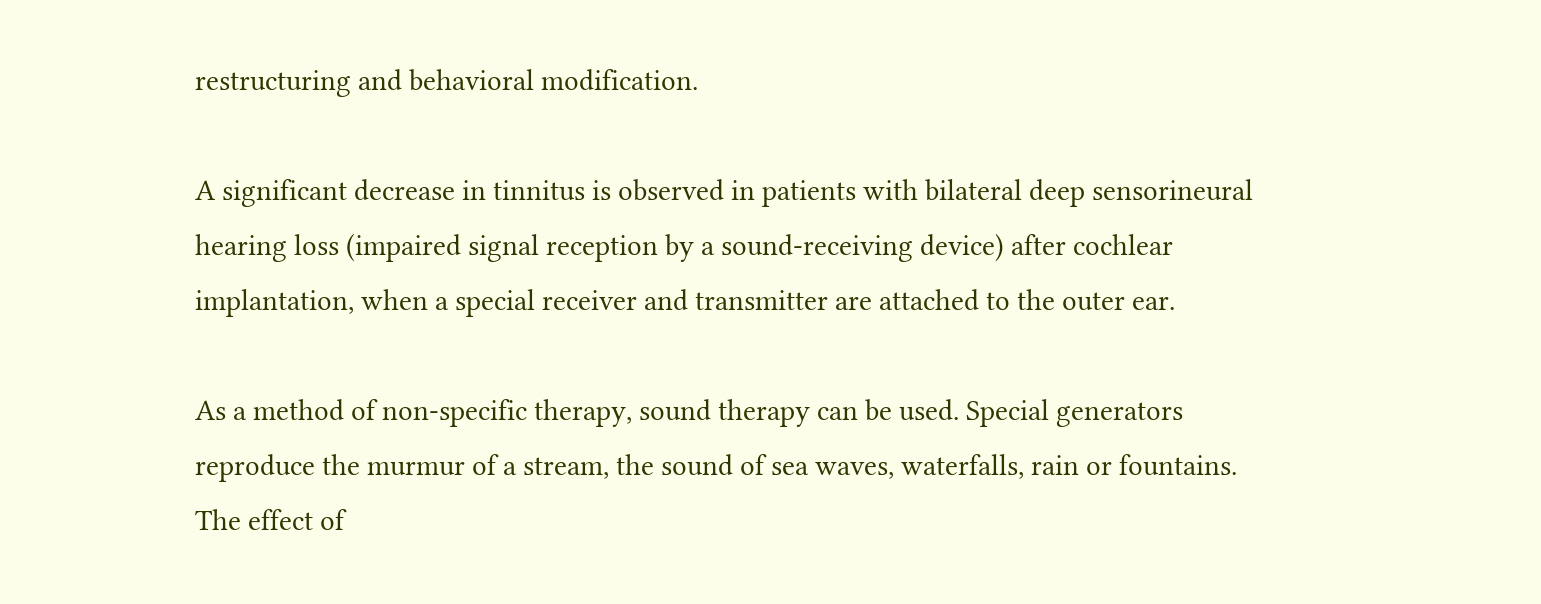restructuring and behavioral modification.

A significant decrease in tinnitus is observed in patients with bilateral deep sensorineural hearing loss (impaired signal reception by a sound-receiving device) after cochlear implantation, when a special receiver and transmitter are attached to the outer ear.

As a method of non-specific therapy, sound therapy can be used. Special generators reproduce the murmur of a stream, the sound of sea waves, waterfalls, rain or fountains. The effect of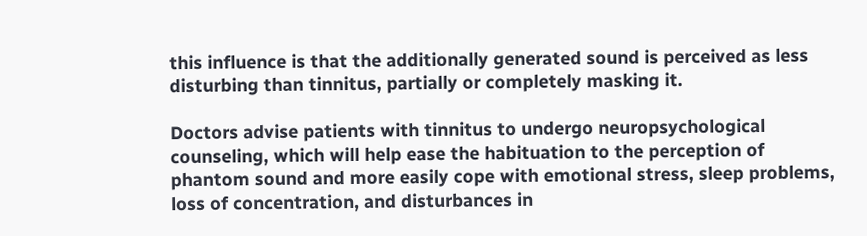this influence is that the additionally generated sound is perceived as less disturbing than tinnitus, partially or completely masking it.

Doctors advise patients with tinnitus to undergo neuropsychological counseling, which will help ease the habituation to the perception of phantom sound and more easily cope with emotional stress, sleep problems, loss of concentration, and disturbances in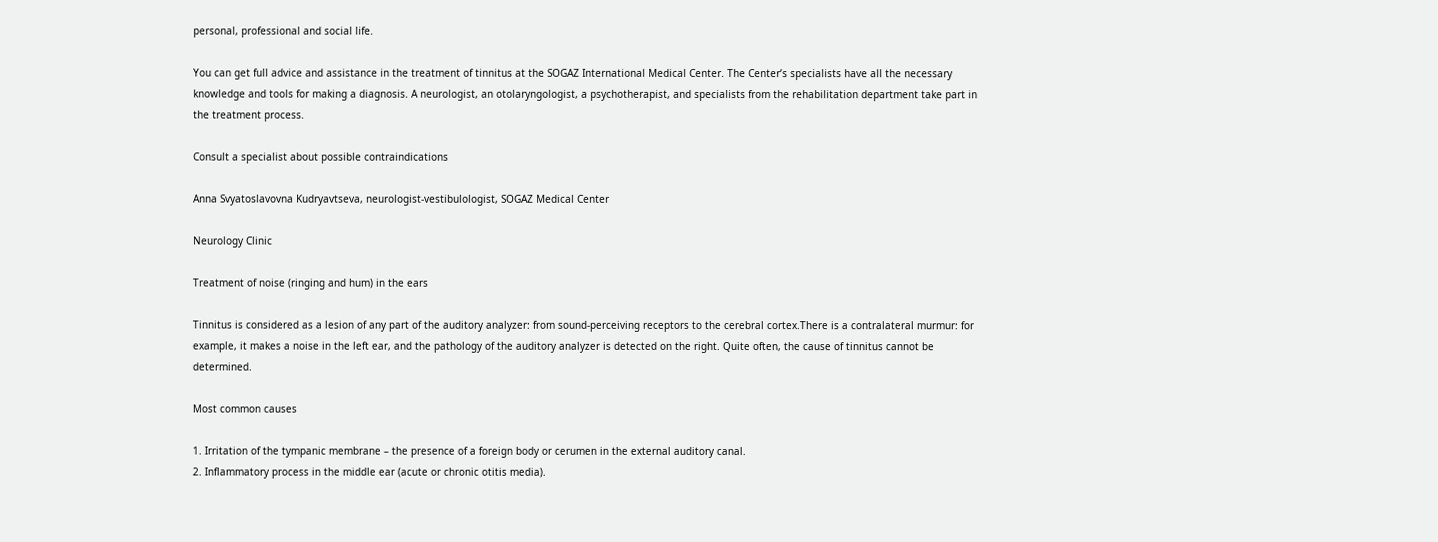personal, professional and social life.

You can get full advice and assistance in the treatment of tinnitus at the SOGAZ International Medical Center. The Center’s specialists have all the necessary knowledge and tools for making a diagnosis. A neurologist, an otolaryngologist, a psychotherapist, and specialists from the rehabilitation department take part in the treatment process.

Consult a specialist about possible contraindications

Anna Svyatoslavovna Kudryavtseva, neurologist-vestibulologist, SOGAZ Medical Center

Neurology Clinic

Treatment of noise (ringing and hum) in the ears

Tinnitus is considered as a lesion of any part of the auditory analyzer: from sound-perceiving receptors to the cerebral cortex.There is a contralateral murmur: for example, it makes a noise in the left ear, and the pathology of the auditory analyzer is detected on the right. Quite often, the cause of tinnitus cannot be determined.

Most common causes

1. Irritation of the tympanic membrane – the presence of a foreign body or cerumen in the external auditory canal.
2. Inflammatory process in the middle ear (acute or chronic otitis media).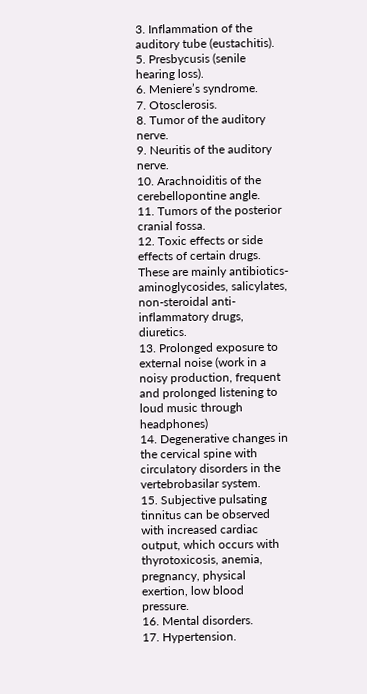3. Inflammation of the auditory tube (eustachitis).
5. Presbycusis (senile hearing loss).
6. Meniere’s syndrome.
7. Otosclerosis.
8. Tumor of the auditory nerve.
9. Neuritis of the auditory nerve.
10. Arachnoiditis of the cerebellopontine angle.
11. Tumors of the posterior cranial fossa.
12. Toxic effects or side effects of certain drugs. These are mainly antibiotics-aminoglycosides, salicylates, non-steroidal anti-inflammatory drugs, diuretics.
13. Prolonged exposure to external noise (work in a noisy production, frequent and prolonged listening to loud music through headphones)
14. Degenerative changes in the cervical spine with circulatory disorders in the vertebrobasilar system.
15. Subjective pulsating tinnitus can be observed with increased cardiac output, which occurs with thyrotoxicosis, anemia, pregnancy, physical exertion, low blood pressure.
16. Mental disorders.
17. Hypertension.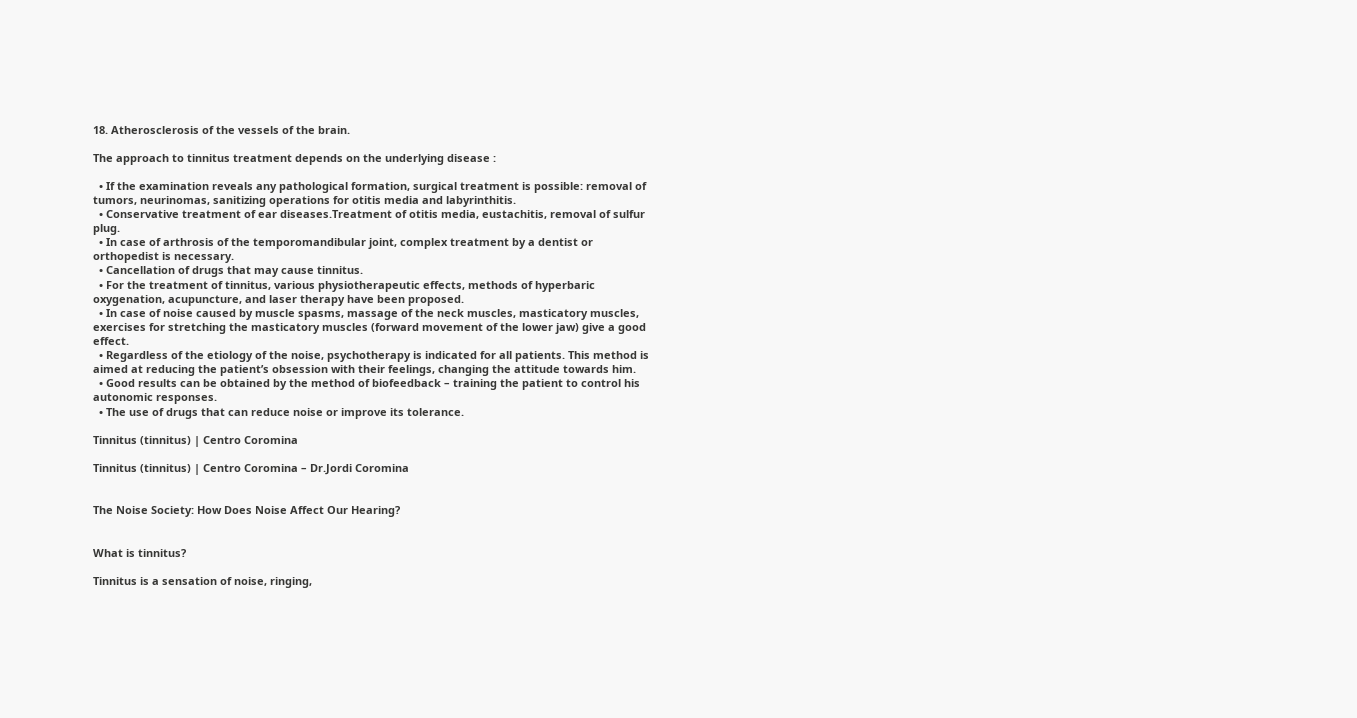18. Atherosclerosis of the vessels of the brain.

The approach to tinnitus treatment depends on the underlying disease :

  • If the examination reveals any pathological formation, surgical treatment is possible: removal of tumors, neurinomas, sanitizing operations for otitis media and labyrinthitis.
  • Conservative treatment of ear diseases.Treatment of otitis media, eustachitis, removal of sulfur plug.
  • In case of arthrosis of the temporomandibular joint, complex treatment by a dentist or orthopedist is necessary.
  • Cancellation of drugs that may cause tinnitus.
  • For the treatment of tinnitus, various physiotherapeutic effects, methods of hyperbaric oxygenation, acupuncture, and laser therapy have been proposed.
  • In case of noise caused by muscle spasms, massage of the neck muscles, masticatory muscles, exercises for stretching the masticatory muscles (forward movement of the lower jaw) give a good effect.
  • Regardless of the etiology of the noise, psychotherapy is indicated for all patients. This method is aimed at reducing the patient’s obsession with their feelings, changing the attitude towards him.
  • Good results can be obtained by the method of biofeedback – training the patient to control his autonomic responses.
  • The use of drugs that can reduce noise or improve its tolerance.

Tinnitus (tinnitus) | Centro Coromina

Tinnitus (tinnitus) | Centro Coromina – Dr.Jordi Coromina


The Noise Society: How Does Noise Affect Our Hearing?


What is tinnitus?

Tinnitus is a sensation of noise, ringing,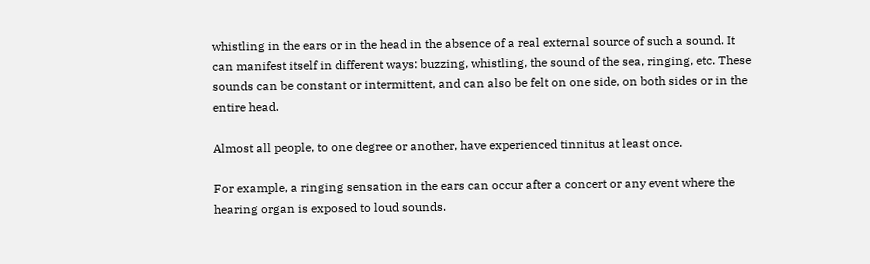whistling in the ears or in the head in the absence of a real external source of such a sound. It can manifest itself in different ways: buzzing, whistling, the sound of the sea, ringing, etc. These sounds can be constant or intermittent, and can also be felt on one side, on both sides or in the entire head.

Almost all people, to one degree or another, have experienced tinnitus at least once.

For example, a ringing sensation in the ears can occur after a concert or any event where the hearing organ is exposed to loud sounds.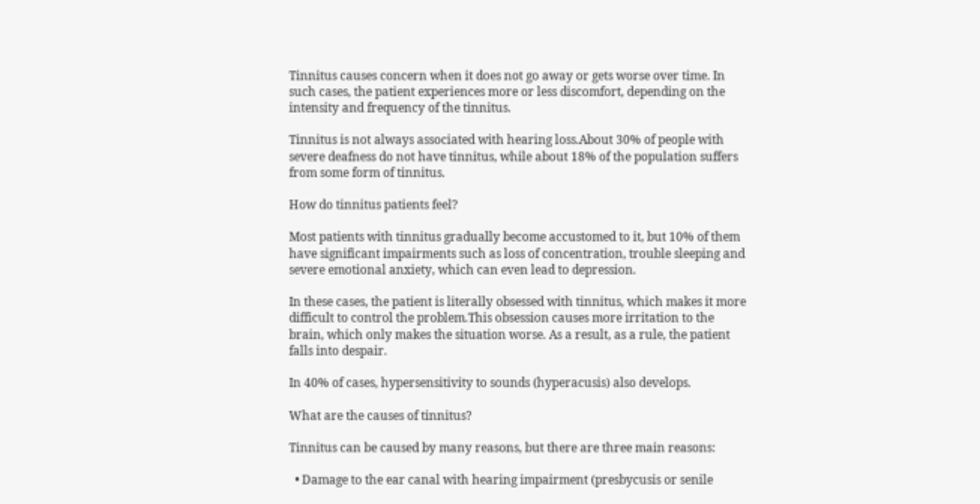Tinnitus causes concern when it does not go away or gets worse over time. In such cases, the patient experiences more or less discomfort, depending on the intensity and frequency of the tinnitus.

Tinnitus is not always associated with hearing loss.About 30% of people with severe deafness do not have tinnitus, while about 18% of the population suffers from some form of tinnitus.

How do tinnitus patients feel?

Most patients with tinnitus gradually become accustomed to it, but 10% of them have significant impairments such as loss of concentration, trouble sleeping and severe emotional anxiety, which can even lead to depression.

In these cases, the patient is literally obsessed with tinnitus, which makes it more difficult to control the problem.This obsession causes more irritation to the brain, which only makes the situation worse. As a result, as a rule, the patient falls into despair.

In 40% of cases, hypersensitivity to sounds (hyperacusis) also develops.

What are the causes of tinnitus?

Tinnitus can be caused by many reasons, but there are three main reasons:

  • Damage to the ear canal with hearing impairment (presbycusis or senile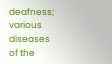deafness; various diseases of the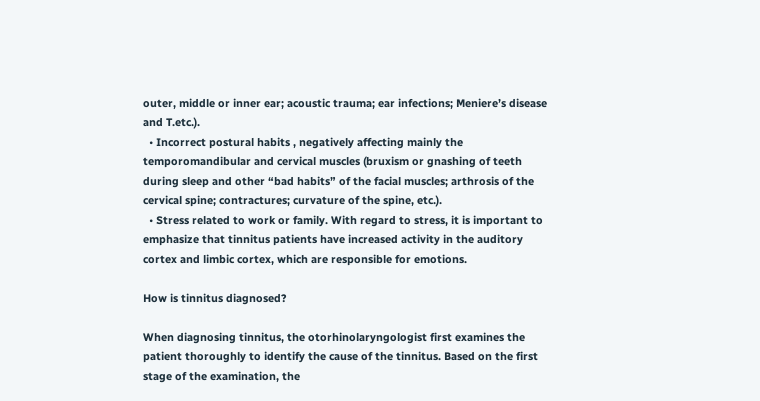outer, middle or inner ear; acoustic trauma; ear infections; Meniere’s disease and T.etc.).
  • Incorrect postural habits , negatively affecting mainly the temporomandibular and cervical muscles (bruxism or gnashing of teeth during sleep and other “bad habits” of the facial muscles; arthrosis of the cervical spine; contractures; curvature of the spine, etc.).
  • Stress related to work or family. With regard to stress, it is important to emphasize that tinnitus patients have increased activity in the auditory cortex and limbic cortex, which are responsible for emotions.

How is tinnitus diagnosed?

When diagnosing tinnitus, the otorhinolaryngologist first examines the patient thoroughly to identify the cause of the tinnitus. Based on the first stage of the examination, the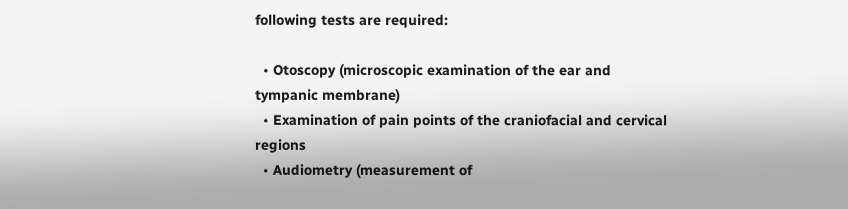following tests are required:

  • Otoscopy (microscopic examination of the ear and tympanic membrane)
  • Examination of pain points of the craniofacial and cervical regions
  • Audiometry (measurement of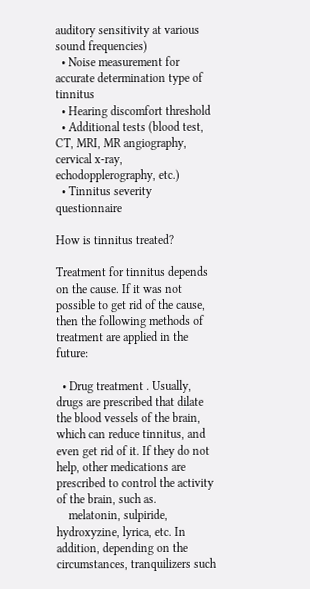auditory sensitivity at various sound frequencies)
  • Noise measurement for accurate determination type of tinnitus
  • Hearing discomfort threshold
  • Additional tests (blood test, CT, MRI, MR angiography, cervical x-ray, echodopplerography, etc.)
  • Tinnitus severity questionnaire

How is tinnitus treated?

Treatment for tinnitus depends on the cause. If it was not possible to get rid of the cause, then the following methods of treatment are applied in the future:

  • Drug treatment . Usually, drugs are prescribed that dilate the blood vessels of the brain, which can reduce tinnitus, and even get rid of it. If they do not help, other medications are prescribed to control the activity of the brain, such as.
    melatonin, sulpiride, hydroxyzine, lyrica, etc. In addition, depending on the circumstances, tranquilizers such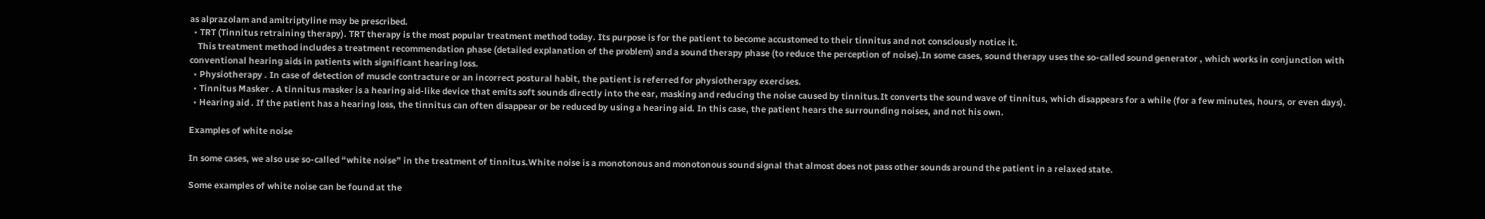as alprazolam and amitriptyline may be prescribed.
  • TRT (Tinnitus retraining therapy). TRT therapy is the most popular treatment method today. Its purpose is for the patient to become accustomed to their tinnitus and not consciously notice it.
    This treatment method includes a treatment recommendation phase (detailed explanation of the problem) and a sound therapy phase (to reduce the perception of noise).In some cases, sound therapy uses the so-called sound generator , which works in conjunction with conventional hearing aids in patients with significant hearing loss.
  • Physiotherapy . In case of detection of muscle contracture or an incorrect postural habit, the patient is referred for physiotherapy exercises.
  • Tinnitus Masker . A tinnitus masker is a hearing aid-like device that emits soft sounds directly into the ear, masking and reducing the noise caused by tinnitus.It converts the sound wave of tinnitus, which disappears for a while (for a few minutes, hours, or even days).
  • Hearing aid . If the patient has a hearing loss, the tinnitus can often disappear or be reduced by using a hearing aid. In this case, the patient hears the surrounding noises, and not his own.

Examples of white noise

In some cases, we also use so-called “white noise” in the treatment of tinnitus.White noise is a monotonous and monotonous sound signal that almost does not pass other sounds around the patient in a relaxed state.

Some examples of white noise can be found at the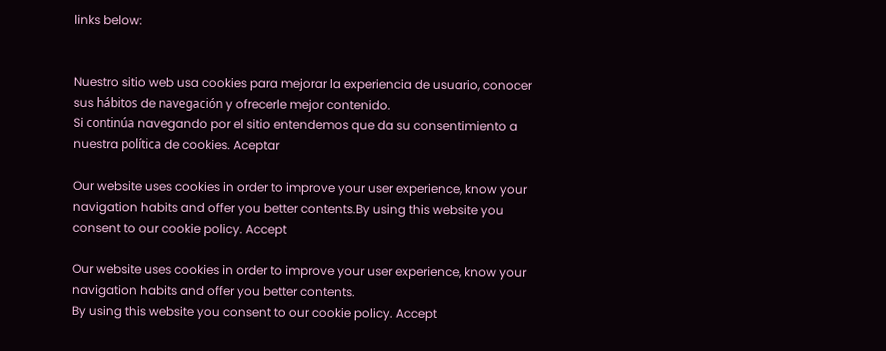links below:


Nuestro sitio web usa cookies para mejorar la experiencia de usuario, conocer sus hábitos de navegación y ofrecerle mejor contenido.
Si continúa navegando por el sitio entendemos que da su consentimiento a nuestra política de cookies. Aceptar

Our website uses cookies in order to improve your user experience, know your navigation habits and offer you better contents.By using this website you consent to our cookie policy. Accept

Our website uses cookies in order to improve your user experience, know your navigation habits and offer you better contents.
By using this website you consent to our cookie policy. Accept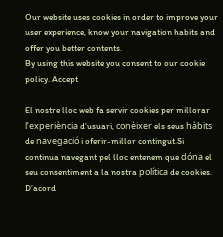Our website uses cookies in order to improve your user experience, know your navigation habits and offer you better contents.
By using this website you consent to our cookie policy. Accept

El nostre lloc web fa servir cookies per millorar l’experiència d’usuari, conèixer els seus hàbits de navegació i oferir-millor contingut.Si continua navegant pel lloc entenem que dóna el seu consentiment a la nostra política de cookies. D’acord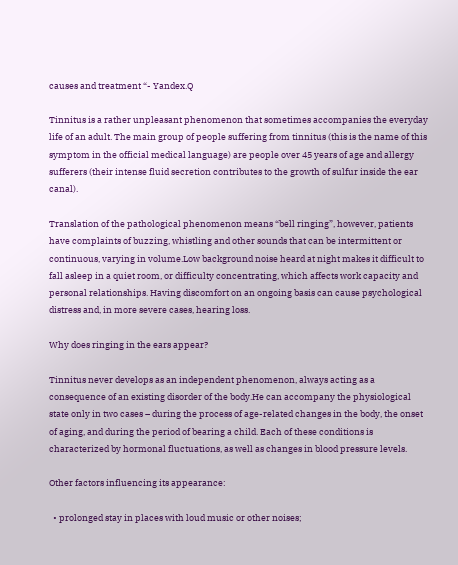causes and treatment “- Yandex.Q

Tinnitus is a rather unpleasant phenomenon that sometimes accompanies the everyday life of an adult. The main group of people suffering from tinnitus (this is the name of this symptom in the official medical language) are people over 45 years of age and allergy sufferers (their intense fluid secretion contributes to the growth of sulfur inside the ear canal).

Translation of the pathological phenomenon means “bell ringing”, however, patients have complaints of buzzing, whistling and other sounds that can be intermittent or continuous, varying in volume.Low background noise heard at night makes it difficult to fall asleep in a quiet room, or difficulty concentrating, which affects work capacity and personal relationships. Having discomfort on an ongoing basis can cause psychological distress and, in more severe cases, hearing loss.

Why does ringing in the ears appear?

Tinnitus never develops as an independent phenomenon, always acting as a consequence of an existing disorder of the body.He can accompany the physiological state only in two cases – during the process of age-related changes in the body, the onset of aging, and during the period of bearing a child. Each of these conditions is characterized by hormonal fluctuations, as well as changes in blood pressure levels.

Other factors influencing its appearance:

  • prolonged stay in places with loud music or other noises;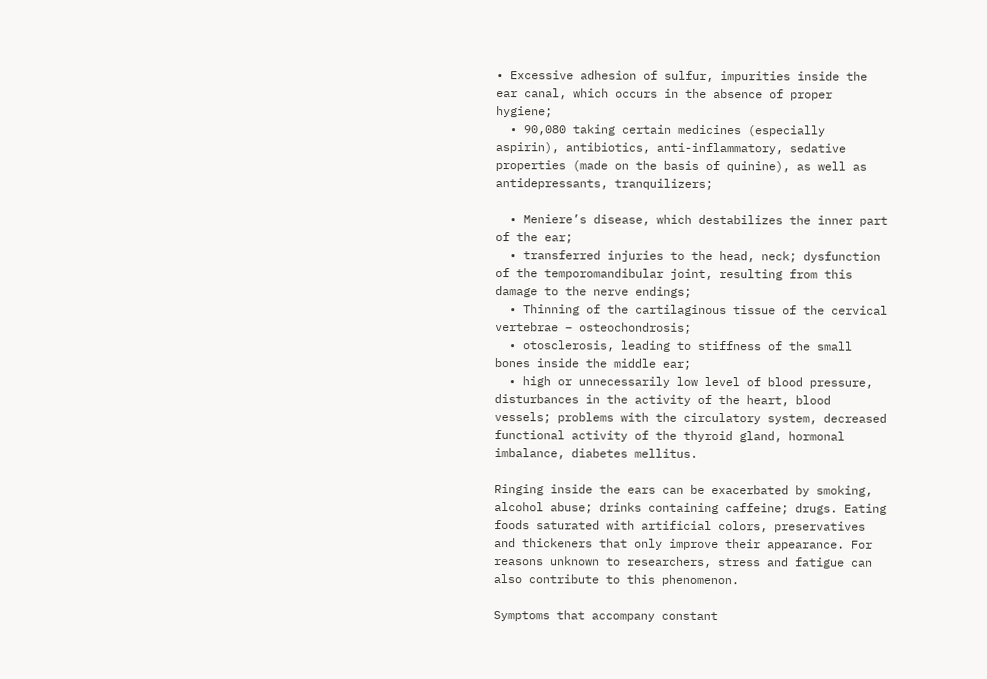• Excessive adhesion of sulfur, impurities inside the ear canal, which occurs in the absence of proper hygiene;
  • 90,080 taking certain medicines (especially aspirin), antibiotics, anti-inflammatory, sedative properties (made on the basis of quinine), as well as antidepressants, tranquilizers;

  • Meniere’s disease, which destabilizes the inner part of the ear;
  • transferred injuries to the head, neck; dysfunction of the temporomandibular joint, resulting from this damage to the nerve endings;
  • Thinning of the cartilaginous tissue of the cervical vertebrae – osteochondrosis;
  • otosclerosis, leading to stiffness of the small bones inside the middle ear;
  • high or unnecessarily low level of blood pressure, disturbances in the activity of the heart, blood vessels; problems with the circulatory system, decreased functional activity of the thyroid gland, hormonal imbalance, diabetes mellitus.

Ringing inside the ears can be exacerbated by smoking, alcohol abuse; drinks containing caffeine; drugs. Eating foods saturated with artificial colors, preservatives and thickeners that only improve their appearance. For reasons unknown to researchers, stress and fatigue can also contribute to this phenomenon.

Symptoms that accompany constant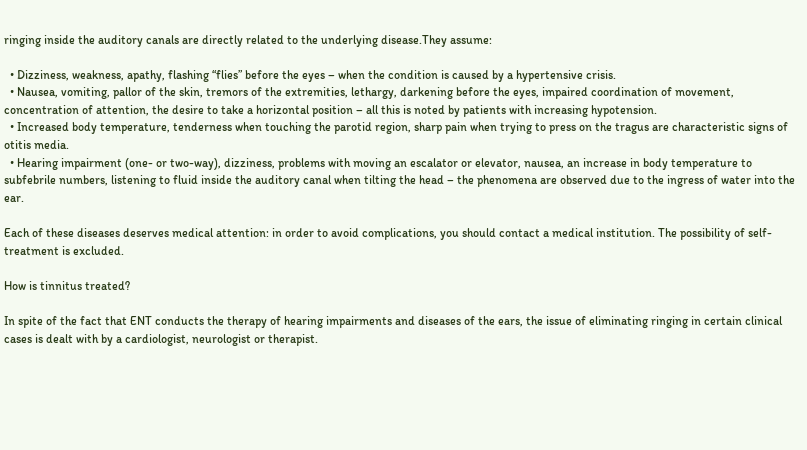ringing inside the auditory canals are directly related to the underlying disease.They assume:

  • Dizziness, weakness, apathy, flashing “flies” before the eyes – when the condition is caused by a hypertensive crisis.
  • Nausea, vomiting, pallor of the skin, tremors of the extremities, lethargy, darkening before the eyes, impaired coordination of movement, concentration of attention, the desire to take a horizontal position – all this is noted by patients with increasing hypotension.
  • Increased body temperature, tenderness when touching the parotid region, sharp pain when trying to press on the tragus are characteristic signs of otitis media.
  • Hearing impairment (one- or two-way), dizziness, problems with moving an escalator or elevator, nausea, an increase in body temperature to subfebrile numbers, listening to fluid inside the auditory canal when tilting the head – the phenomena are observed due to the ingress of water into the ear.

Each of these diseases deserves medical attention: in order to avoid complications, you should contact a medical institution. The possibility of self-treatment is excluded.

How is tinnitus treated?

In spite of the fact that ENT conducts the therapy of hearing impairments and diseases of the ears, the issue of eliminating ringing in certain clinical cases is dealt with by a cardiologist, neurologist or therapist.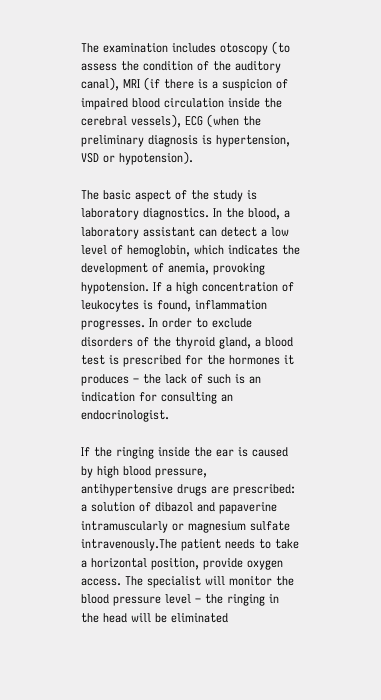The examination includes otoscopy (to assess the condition of the auditory canal), MRI (if there is a suspicion of impaired blood circulation inside the cerebral vessels), ECG (when the preliminary diagnosis is hypertension, VSD or hypotension).

The basic aspect of the study is laboratory diagnostics. In the blood, a laboratory assistant can detect a low level of hemoglobin, which indicates the development of anemia, provoking hypotension. If a high concentration of leukocytes is found, inflammation progresses. In order to exclude disorders of the thyroid gland, a blood test is prescribed for the hormones it produces – the lack of such is an indication for consulting an endocrinologist.

If the ringing inside the ear is caused by high blood pressure, antihypertensive drugs are prescribed: a solution of dibazol and papaverine intramuscularly or magnesium sulfate intravenously.The patient needs to take a horizontal position, provide oxygen access. The specialist will monitor the blood pressure level – the ringing in the head will be eliminated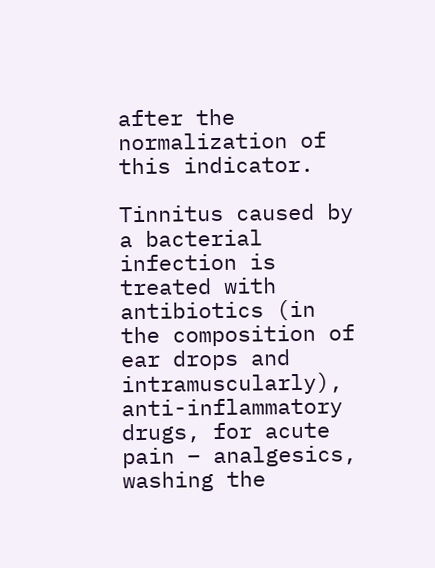after the normalization of this indicator.

Tinnitus caused by a bacterial infection is treated with antibiotics (in the composition of ear drops and intramuscularly), anti-inflammatory drugs, for acute pain – analgesics, washing the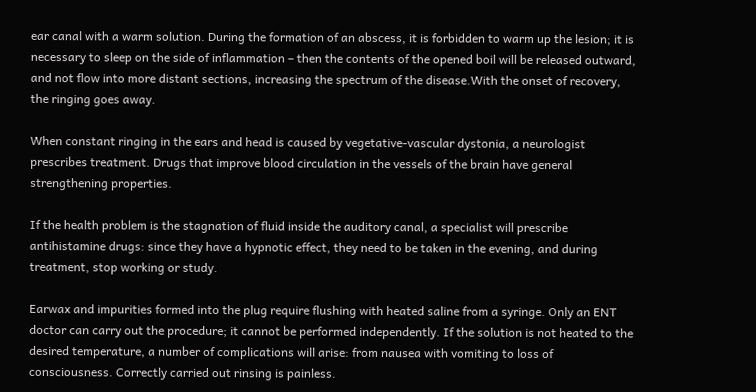ear canal with a warm solution. During the formation of an abscess, it is forbidden to warm up the lesion; it is necessary to sleep on the side of inflammation – then the contents of the opened boil will be released outward, and not flow into more distant sections, increasing the spectrum of the disease.With the onset of recovery, the ringing goes away.

When constant ringing in the ears and head is caused by vegetative-vascular dystonia, a neurologist prescribes treatment. Drugs that improve blood circulation in the vessels of the brain have general strengthening properties.

If the health problem is the stagnation of fluid inside the auditory canal, a specialist will prescribe antihistamine drugs: since they have a hypnotic effect, they need to be taken in the evening, and during treatment, stop working or study.

Earwax and impurities formed into the plug require flushing with heated saline from a syringe. Only an ENT doctor can carry out the procedure; it cannot be performed independently. If the solution is not heated to the desired temperature, a number of complications will arise: from nausea with vomiting to loss of consciousness. Correctly carried out rinsing is painless.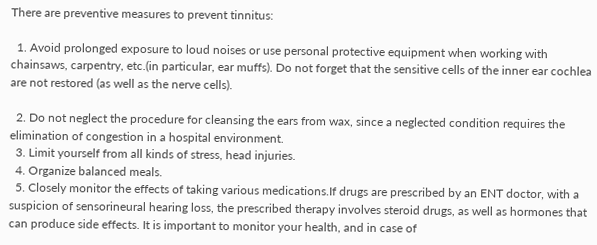There are preventive measures to prevent tinnitus:

  1. Avoid prolonged exposure to loud noises or use personal protective equipment when working with chainsaws, carpentry, etc.(in particular, ear muffs). Do not forget that the sensitive cells of the inner ear cochlea are not restored (as well as the nerve cells).

  2. Do not neglect the procedure for cleansing the ears from wax, since a neglected condition requires the elimination of congestion in a hospital environment.
  3. Limit yourself from all kinds of stress, head injuries.
  4. Organize balanced meals.
  5. Closely monitor the effects of taking various medications.If drugs are prescribed by an ENT doctor, with a suspicion of sensorineural hearing loss, the prescribed therapy involves steroid drugs, as well as hormones that can produce side effects. It is important to monitor your health, and in case of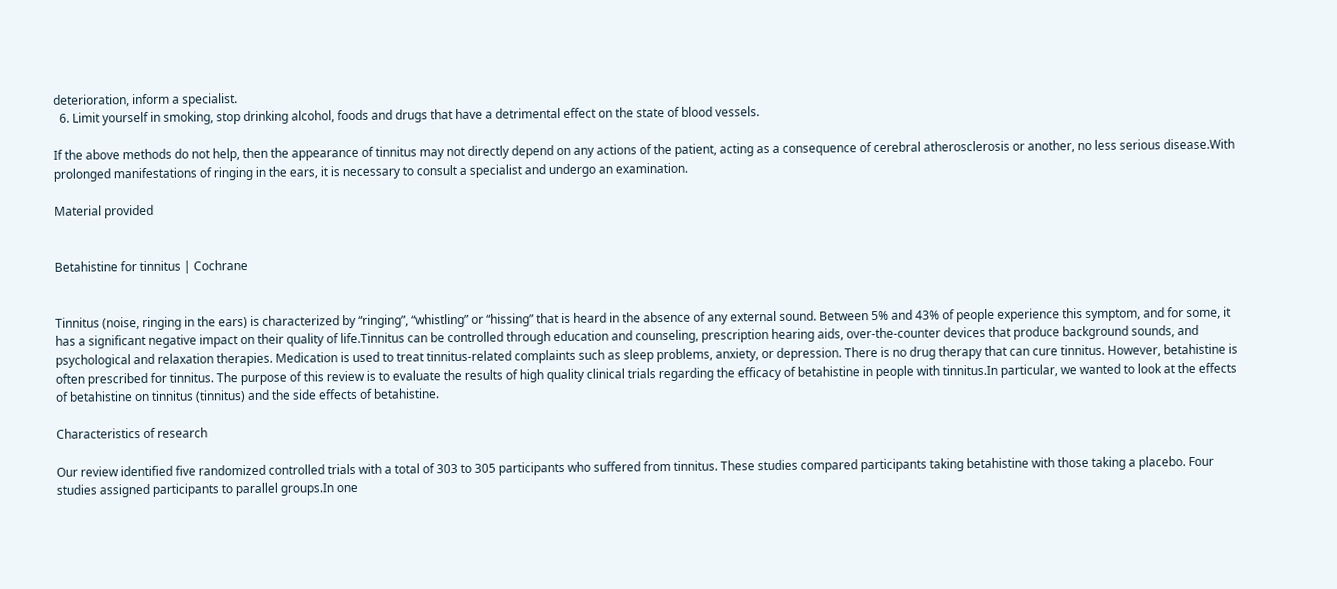deterioration, inform a specialist.
  6. Limit yourself in smoking, stop drinking alcohol, foods and drugs that have a detrimental effect on the state of blood vessels.

If the above methods do not help, then the appearance of tinnitus may not directly depend on any actions of the patient, acting as a consequence of cerebral atherosclerosis or another, no less serious disease.With prolonged manifestations of ringing in the ears, it is necessary to consult a specialist and undergo an examination.

Material provided


Betahistine for tinnitus | Cochrane


Tinnitus (noise, ringing in the ears) is characterized by “ringing”, “whistling” or “hissing” that is heard in the absence of any external sound. Between 5% and 43% of people experience this symptom, and for some, it has a significant negative impact on their quality of life.Tinnitus can be controlled through education and counseling, prescription hearing aids, over-the-counter devices that produce background sounds, and psychological and relaxation therapies. Medication is used to treat tinnitus-related complaints such as sleep problems, anxiety, or depression. There is no drug therapy that can cure tinnitus. However, betahistine is often prescribed for tinnitus. The purpose of this review is to evaluate the results of high quality clinical trials regarding the efficacy of betahistine in people with tinnitus.In particular, we wanted to look at the effects of betahistine on tinnitus (tinnitus) and the side effects of betahistine.

Characteristics of research

Our review identified five randomized controlled trials with a total of 303 to 305 participants who suffered from tinnitus. These studies compared participants taking betahistine with those taking a placebo. Four studies assigned participants to parallel groups.In one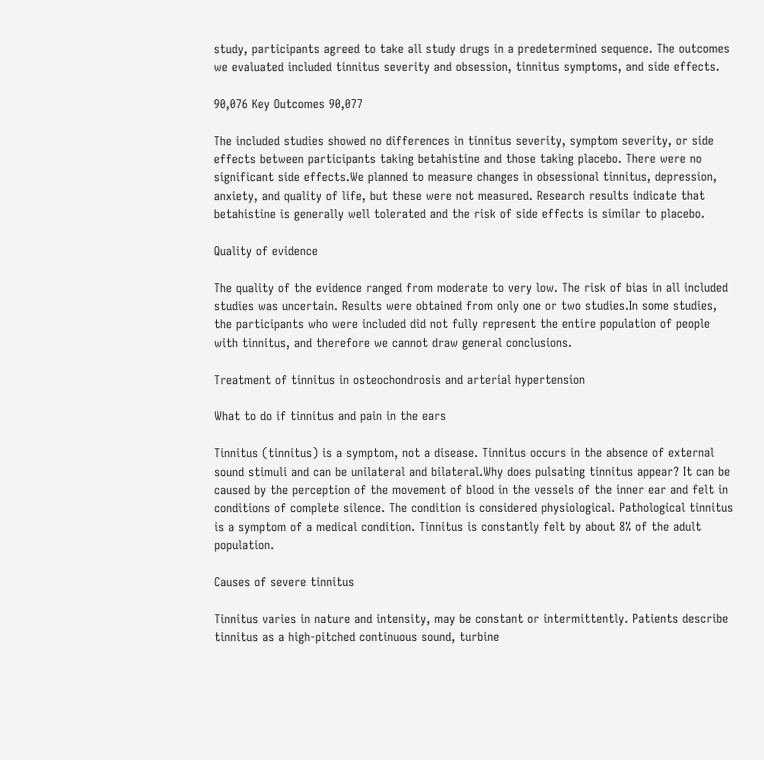study, participants agreed to take all study drugs in a predetermined sequence. The outcomes we evaluated included tinnitus severity and obsession, tinnitus symptoms, and side effects.

90,076 Key Outcomes 90,077

The included studies showed no differences in tinnitus severity, symptom severity, or side effects between participants taking betahistine and those taking placebo. There were no significant side effects.We planned to measure changes in obsessional tinnitus, depression, anxiety, and quality of life, but these were not measured. Research results indicate that betahistine is generally well tolerated and the risk of side effects is similar to placebo.

Quality of evidence

The quality of the evidence ranged from moderate to very low. The risk of bias in all included studies was uncertain. Results were obtained from only one or two studies.In some studies, the participants who were included did not fully represent the entire population of people with tinnitus, and therefore we cannot draw general conclusions.

Treatment of tinnitus in osteochondrosis and arterial hypertension

What to do if tinnitus and pain in the ears

Tinnitus (tinnitus) is a symptom, not a disease. Tinnitus occurs in the absence of external sound stimuli and can be unilateral and bilateral.Why does pulsating tinnitus appear? It can be caused by the perception of the movement of blood in the vessels of the inner ear and felt in conditions of complete silence. The condition is considered physiological. Pathological tinnitus is a symptom of a medical condition. Tinnitus is constantly felt by about 8% of the adult population.

Causes of severe tinnitus

Tinnitus varies in nature and intensity, may be constant or intermittently. Patients describe tinnitus as a high-pitched continuous sound, turbine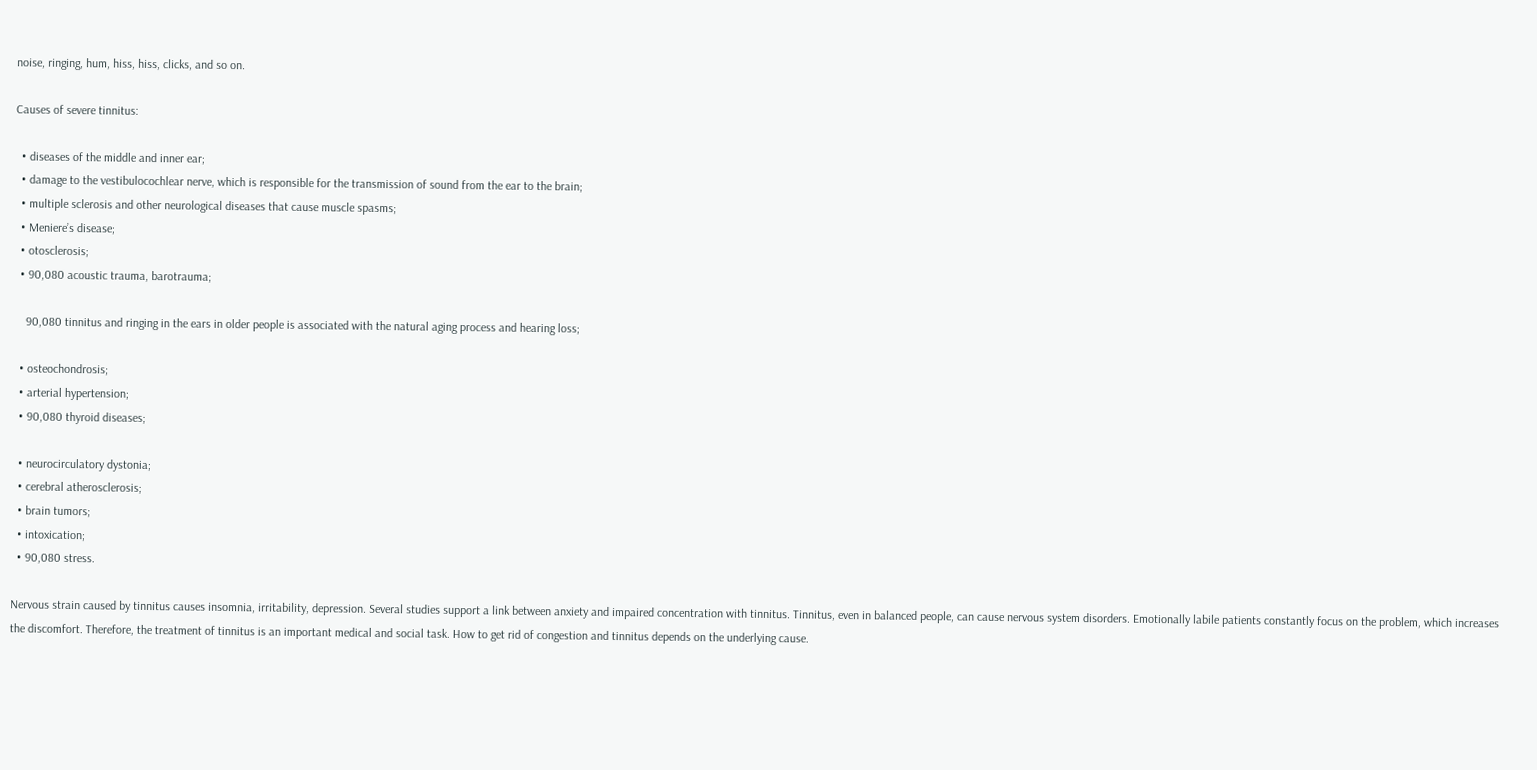noise, ringing, hum, hiss, hiss, clicks, and so on.

Causes of severe tinnitus:

  • diseases of the middle and inner ear;
  • damage to the vestibulocochlear nerve, which is responsible for the transmission of sound from the ear to the brain;
  • multiple sclerosis and other neurological diseases that cause muscle spasms;
  • Meniere’s disease;
  • otosclerosis;
  • 90,080 acoustic trauma, barotrauma;

    90,080 tinnitus and ringing in the ears in older people is associated with the natural aging process and hearing loss;

  • osteochondrosis;
  • arterial hypertension;
  • 90,080 thyroid diseases;

  • neurocirculatory dystonia;
  • cerebral atherosclerosis;
  • brain tumors;
  • intoxication;
  • 90,080 stress.

Nervous strain caused by tinnitus causes insomnia, irritability, depression. Several studies support a link between anxiety and impaired concentration with tinnitus. Tinnitus, even in balanced people, can cause nervous system disorders. Emotionally labile patients constantly focus on the problem, which increases the discomfort. Therefore, the treatment of tinnitus is an important medical and social task. How to get rid of congestion and tinnitus depends on the underlying cause.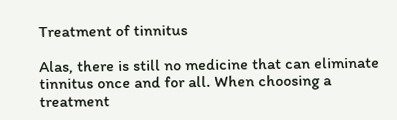Treatment of tinnitus

Alas, there is still no medicine that can eliminate tinnitus once and for all. When choosing a treatment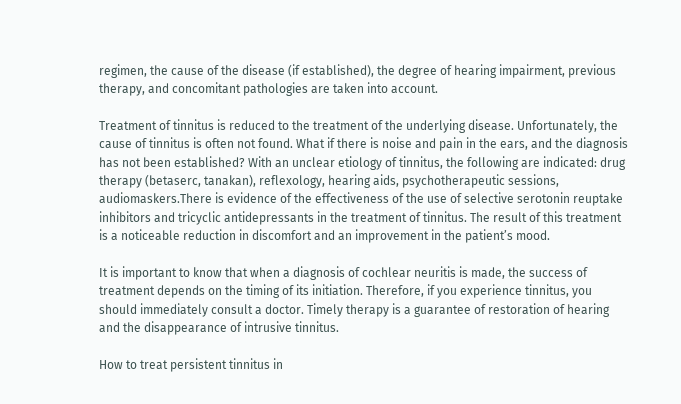regimen, the cause of the disease (if established), the degree of hearing impairment, previous therapy, and concomitant pathologies are taken into account.

Treatment of tinnitus is reduced to the treatment of the underlying disease. Unfortunately, the cause of tinnitus is often not found. What if there is noise and pain in the ears, and the diagnosis has not been established? With an unclear etiology of tinnitus, the following are indicated: drug therapy (betaserc, tanakan), reflexology, hearing aids, psychotherapeutic sessions, audiomaskers.There is evidence of the effectiveness of the use of selective serotonin reuptake inhibitors and tricyclic antidepressants in the treatment of tinnitus. The result of this treatment is a noticeable reduction in discomfort and an improvement in the patient’s mood.

It is important to know that when a diagnosis of cochlear neuritis is made, the success of treatment depends on the timing of its initiation. Therefore, if you experience tinnitus, you should immediately consult a doctor. Timely therapy is a guarantee of restoration of hearing and the disappearance of intrusive tinnitus.

How to treat persistent tinnitus in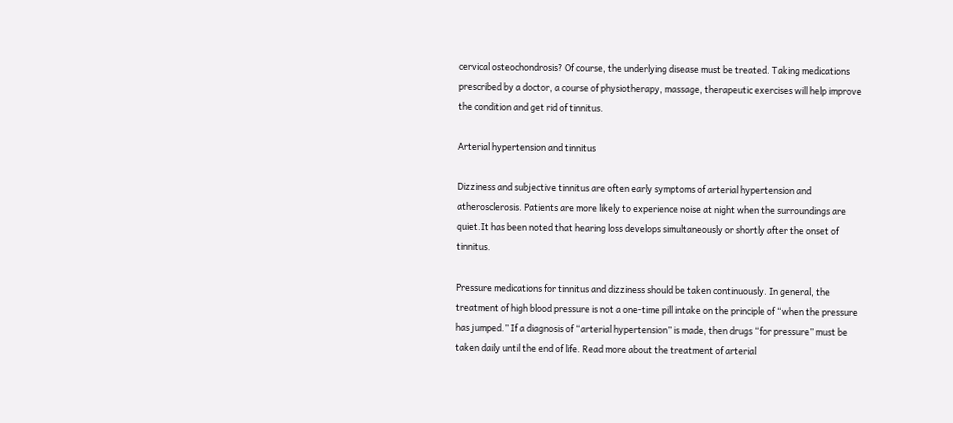cervical osteochondrosis? Of course, the underlying disease must be treated. Taking medications prescribed by a doctor, a course of physiotherapy, massage, therapeutic exercises will help improve the condition and get rid of tinnitus.

Arterial hypertension and tinnitus

Dizziness and subjective tinnitus are often early symptoms of arterial hypertension and atherosclerosis. Patients are more likely to experience noise at night when the surroundings are quiet.It has been noted that hearing loss develops simultaneously or shortly after the onset of tinnitus.

Pressure medications for tinnitus and dizziness should be taken continuously. In general, the treatment of high blood pressure is not a one-time pill intake on the principle of “when the pressure has jumped.” If a diagnosis of “arterial hypertension” is made, then drugs “for pressure” must be taken daily until the end of life. Read more about the treatment of arterial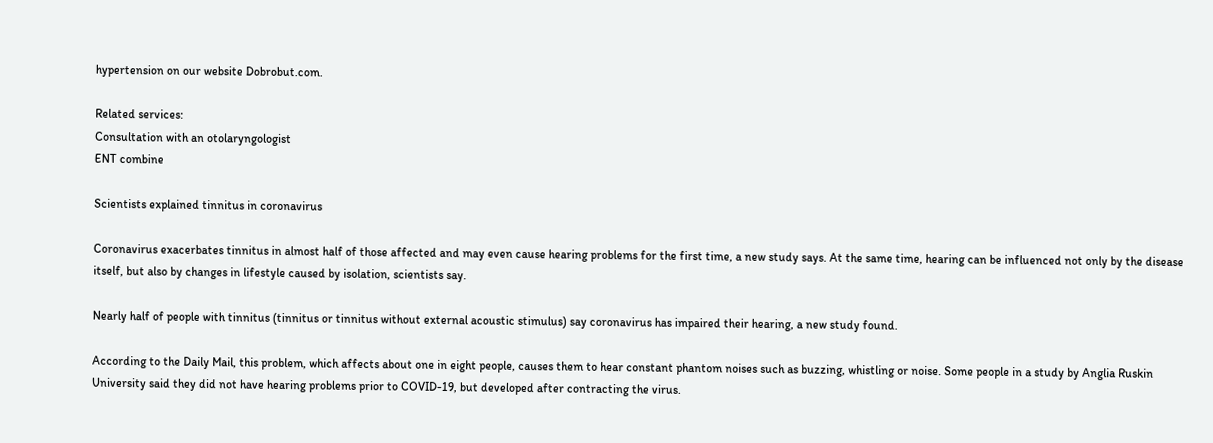hypertension on our website Dobrobut.com.

Related services:
Consultation with an otolaryngologist
ENT combine

Scientists explained tinnitus in coronavirus

Coronavirus exacerbates tinnitus in almost half of those affected and may even cause hearing problems for the first time, a new study says. At the same time, hearing can be influenced not only by the disease itself, but also by changes in lifestyle caused by isolation, scientists say.

Nearly half of people with tinnitus (tinnitus or tinnitus without external acoustic stimulus) say coronavirus has impaired their hearing, a new study found.

According to the Daily Mail, this problem, which affects about one in eight people, causes them to hear constant phantom noises such as buzzing, whistling or noise. Some people in a study by Anglia Ruskin University said they did not have hearing problems prior to COVID-19, but developed after contracting the virus.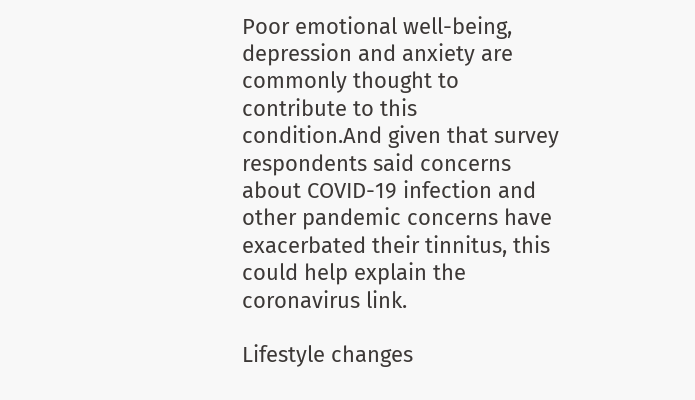Poor emotional well-being, depression and anxiety are commonly thought to contribute to this condition.And given that survey respondents said concerns about COVID-19 infection and other pandemic concerns have exacerbated their tinnitus, this could help explain the coronavirus link.

Lifestyle changes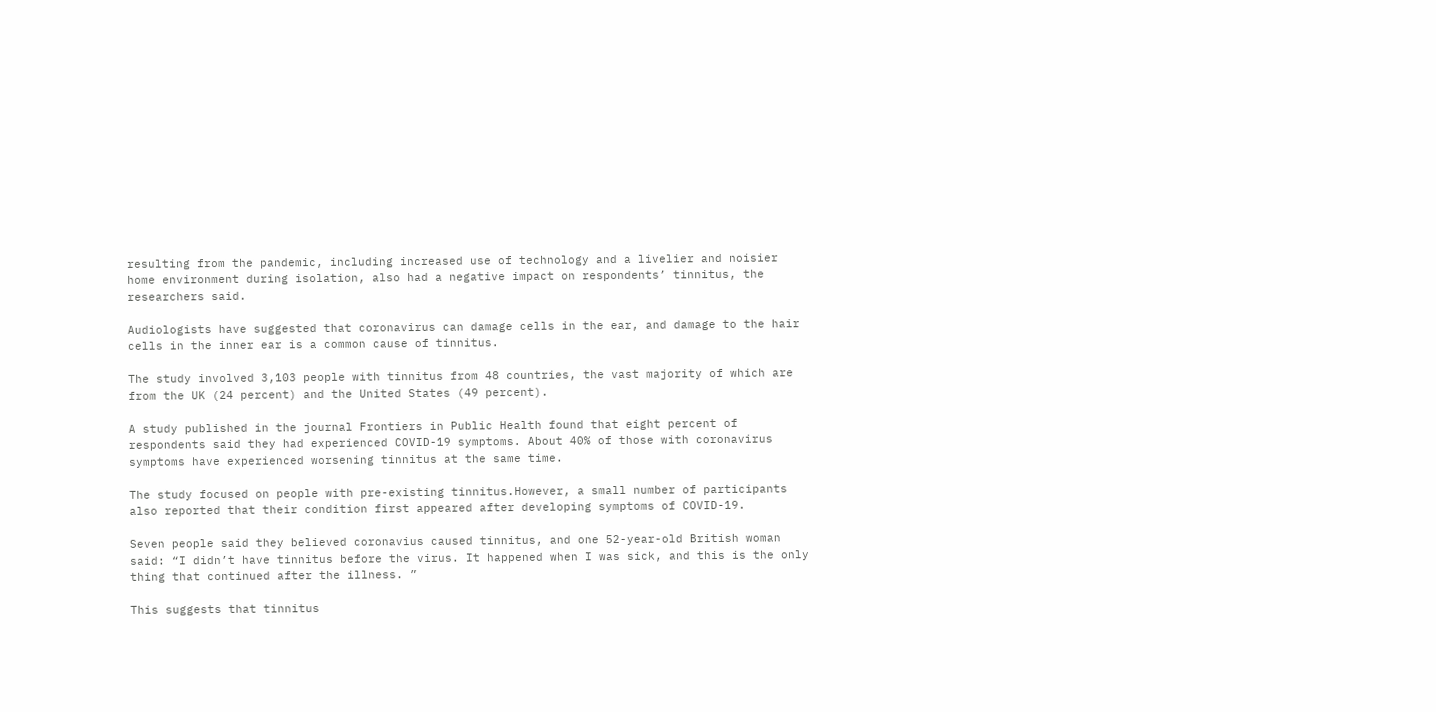resulting from the pandemic, including increased use of technology and a livelier and noisier home environment during isolation, also had a negative impact on respondents’ tinnitus, the researchers said.

Audiologists have suggested that coronavirus can damage cells in the ear, and damage to the hair cells in the inner ear is a common cause of tinnitus.

The study involved 3,103 people with tinnitus from 48 countries, the vast majority of which are from the UK (24 percent) and the United States (49 percent).

A study published in the journal Frontiers in Public Health found that eight percent of respondents said they had experienced COVID-19 symptoms. About 40% of those with coronavirus symptoms have experienced worsening tinnitus at the same time.

The study focused on people with pre-existing tinnitus.However, a small number of participants also reported that their condition first appeared after developing symptoms of COVID-19.

Seven people said they believed coronavius caused tinnitus, and one 52-year-old British woman said: “I didn’t have tinnitus before the virus. It happened when I was sick, and this is the only thing that continued after the illness. ”

This suggests that tinnitus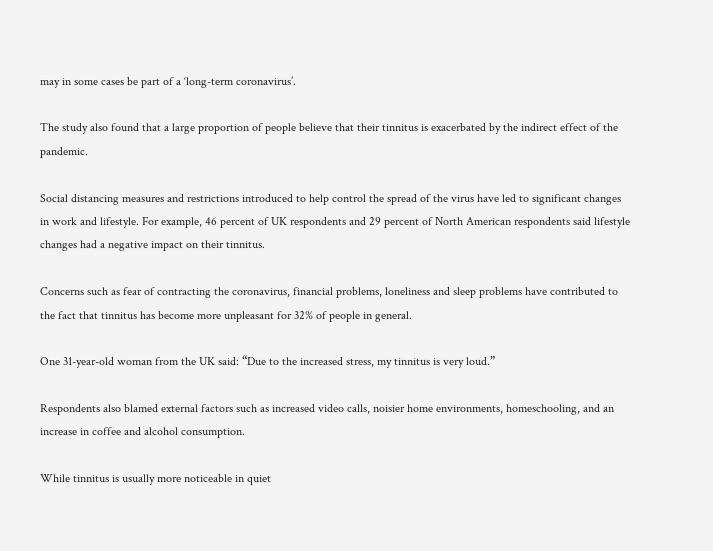may in some cases be part of a ‘long-term coronavirus’.

The study also found that a large proportion of people believe that their tinnitus is exacerbated by the indirect effect of the pandemic.

Social distancing measures and restrictions introduced to help control the spread of the virus have led to significant changes in work and lifestyle. For example, 46 percent of UK respondents and 29 percent of North American respondents said lifestyle changes had a negative impact on their tinnitus.

Concerns such as fear of contracting the coronavirus, financial problems, loneliness and sleep problems have contributed to the fact that tinnitus has become more unpleasant for 32% of people in general.

One 31-year-old woman from the UK said: “Due to the increased stress, my tinnitus is very loud.”

Respondents also blamed external factors such as increased video calls, noisier home environments, homeschooling, and an increase in coffee and alcohol consumption.

While tinnitus is usually more noticeable in quiet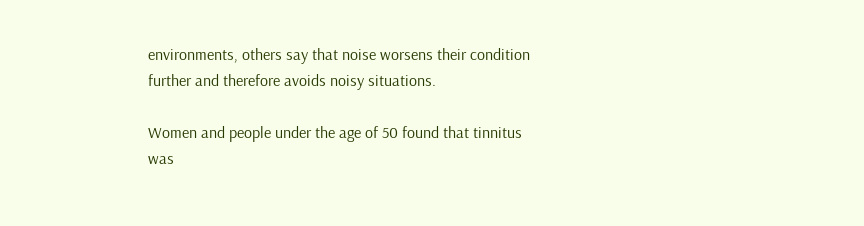environments, others say that noise worsens their condition further and therefore avoids noisy situations.

Women and people under the age of 50 found that tinnitus was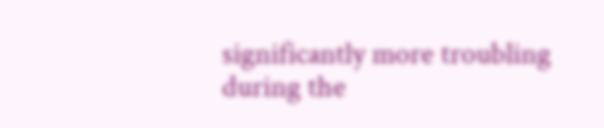significantly more troubling during the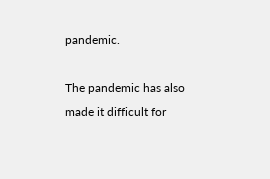pandemic.

The pandemic has also made it difficult for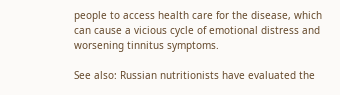people to access health care for the disease, which can cause a vicious cycle of emotional distress and worsening tinnitus symptoms.

See also: Russian nutritionists have evaluated the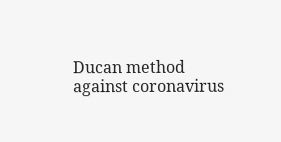Ducan method against coronavirus